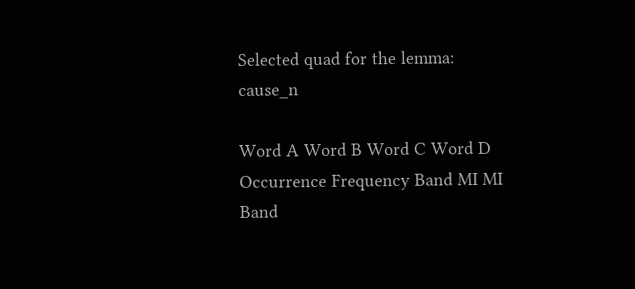Selected quad for the lemma: cause_n

Word A Word B Word C Word D Occurrence Frequency Band MI MI Band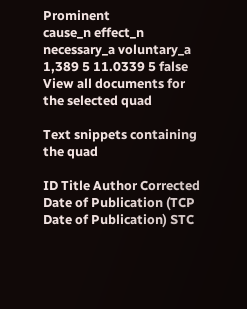Prominent
cause_n effect_n necessary_a voluntary_a 1,389 5 11.0339 5 false
View all documents for the selected quad

Text snippets containing the quad

ID Title Author Corrected Date of Publication (TCP Date of Publication) STC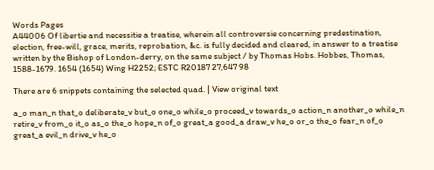Words Pages
A44006 Of libertie and necessitie a treatise, wherein all controversie concerning predestination, election, free-will, grace, merits, reprobation, &c. is fully decided and cleared, in answer to a treatise written by the Bishop of London-derry, on the same subject / by Thomas Hobs. Hobbes, Thomas, 1588-1679. 1654 (1654) Wing H2252; ESTC R20187 27,647 98

There are 6 snippets containing the selected quad. | View original text

a_o man_n that_o deliberate_v but_o one_o while_o proceed_v towards_o action_n another_o while_n retire_v from_o it_o as_o the_o hope_n of_o great_a good_a draw_v he_o or_o the_o fear_n of_o great_a evil_n drive_v he_o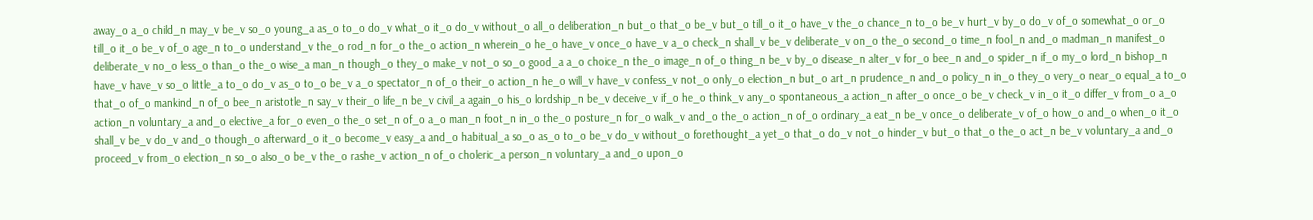away_o a_o child_n may_v be_v so_o young_a as_o to_o do_v what_o it_o do_v without_o all_o deliberation_n but_o that_o be_v but_o till_o it_o have_v the_o chance_n to_o be_v hurt_v by_o do_v of_o somewhat_o or_o till_o it_o be_v of_o age_n to_o understand_v the_o rod_n for_o the_o action_n wherein_o he_o have_v once_o have_v a_o check_n shall_v be_v deliberate_v on_o the_o second_o time_n fool_n and_o madman_n manifest_o deliberate_v no_o less_o than_o the_o wise_a man_n though_o they_o make_v not_o so_o good_a a_o choice_n the_o image_n of_o thing_n be_v by_o disease_n alter_v for_o bee_n and_o spider_n if_o my_o lord_n bishop_n have_v have_v so_o little_a to_o do_v as_o to_o be_v a_o spectator_n of_o their_o action_n he_o will_v have_v confess_v not_o only_o election_n but_o art_n prudence_n and_o policy_n in_o they_o very_o near_o equal_a to_o that_o of_o mankind_n of_o bee_n aristotle_n say_v their_o life_n be_v civil_a again_o his_o lordship_n be_v deceive_v if_o he_o think_v any_o spontaneous_a action_n after_o once_o be_v check_v in_o it_o differ_v from_o a_o action_n voluntary_a and_o elective_a for_o even_o the_o set_n of_o a_o man_n foot_n in_o the_o posture_n for_o walk_v and_o the_o action_n of_o ordinary_a eat_n be_v once_o deliberate_v of_o how_o and_o when_o it_o shall_v be_v do_v and_o though_o afterward_o it_o become_v easy_a and_o habitual_a so_o as_o to_o be_v do_v without_o forethought_a yet_o that_o do_v not_o hinder_v but_o that_o the_o act_n be_v voluntary_a and_o proceed_v from_o election_n so_o also_o be_v the_o rashe_v action_n of_o choleric_a person_n voluntary_a and_o upon_o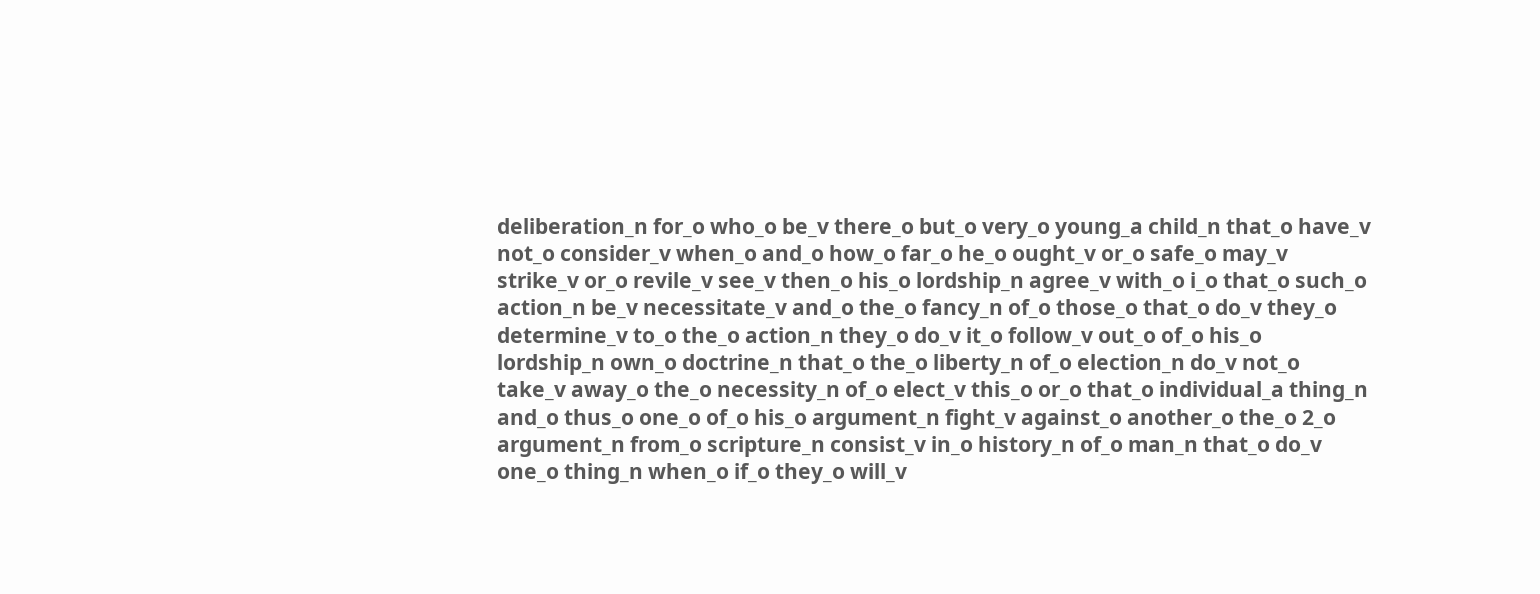deliberation_n for_o who_o be_v there_o but_o very_o young_a child_n that_o have_v not_o consider_v when_o and_o how_o far_o he_o ought_v or_o safe_o may_v strike_v or_o revile_v see_v then_o his_o lordship_n agree_v with_o i_o that_o such_o action_n be_v necessitate_v and_o the_o fancy_n of_o those_o that_o do_v they_o determine_v to_o the_o action_n they_o do_v it_o follow_v out_o of_o his_o lordship_n own_o doctrine_n that_o the_o liberty_n of_o election_n do_v not_o take_v away_o the_o necessity_n of_o elect_v this_o or_o that_o individual_a thing_n and_o thus_o one_o of_o his_o argument_n fight_v against_o another_o the_o 2_o argument_n from_o scripture_n consist_v in_o history_n of_o man_n that_o do_v one_o thing_n when_o if_o they_o will_v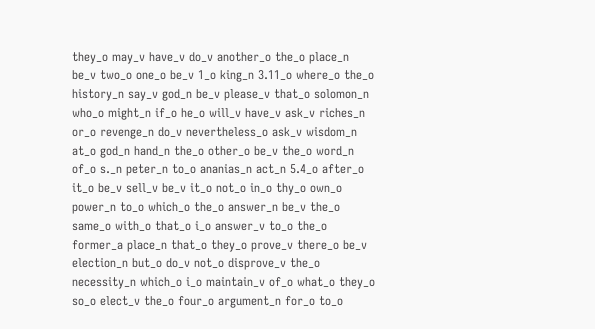they_o may_v have_v do_v another_o the_o place_n be_v two_o one_o be_v 1_o king_n 3.11_o where_o the_o history_n say_v god_n be_v please_v that_o solomon_n who_o might_n if_o he_o will_v have_v ask_v riches_n or_o revenge_n do_v nevertheless_o ask_v wisdom_n at_o god_n hand_n the_o other_o be_v the_o word_n of_o s._n peter_n to_o ananias_n act_n 5.4_o after_o it_o be_v sell_v be_v it_o not_o in_o thy_o own_o power_n to_o which_o the_o answer_n be_v the_o same_o with_o that_o i_o answer_v to_o the_o former_a place_n that_o they_o prove_v there_o be_v election_n but_o do_v not_o disprove_v the_o necessity_n which_o i_o maintain_v of_o what_o they_o so_o elect_v the_o four_o argument_n for_o to_o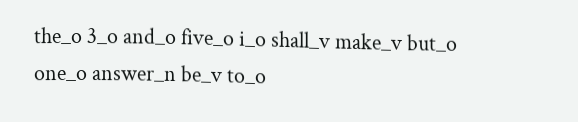the_o 3_o and_o five_o i_o shall_v make_v but_o one_o answer_n be_v to_o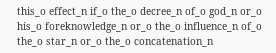this_o effect_n if_o the_o decree_n of_o god_n or_o his_o foreknowledge_n or_o the_o influence_n of_o the_o star_n or_o the_o concatenation_n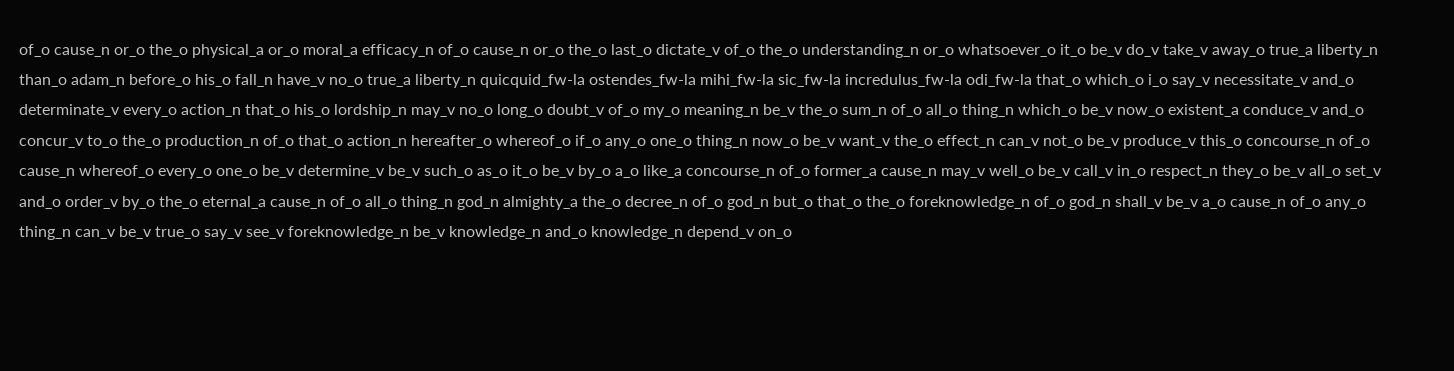of_o cause_n or_o the_o physical_a or_o moral_a efficacy_n of_o cause_n or_o the_o last_o dictate_v of_o the_o understanding_n or_o whatsoever_o it_o be_v do_v take_v away_o true_a liberty_n than_o adam_n before_o his_o fall_n have_v no_o true_a liberty_n quicquid_fw-la ostendes_fw-la mihi_fw-la sic_fw-la incredulus_fw-la odi_fw-la that_o which_o i_o say_v necessitate_v and_o determinate_v every_o action_n that_o his_o lordship_n may_v no_o long_o doubt_v of_o my_o meaning_n be_v the_o sum_n of_o all_o thing_n which_o be_v now_o existent_a conduce_v and_o concur_v to_o the_o production_n of_o that_o action_n hereafter_o whereof_o if_o any_o one_o thing_n now_o be_v want_v the_o effect_n can_v not_o be_v produce_v this_o concourse_n of_o cause_n whereof_o every_o one_o be_v determine_v be_v such_o as_o it_o be_v by_o a_o like_a concourse_n of_o former_a cause_n may_v well_o be_v call_v in_o respect_n they_o be_v all_o set_v and_o order_v by_o the_o eternal_a cause_n of_o all_o thing_n god_n almighty_a the_o decree_n of_o god_n but_o that_o the_o foreknowledge_n of_o god_n shall_v be_v a_o cause_n of_o any_o thing_n can_v be_v true_o say_v see_v foreknowledge_n be_v knowledge_n and_o knowledge_n depend_v on_o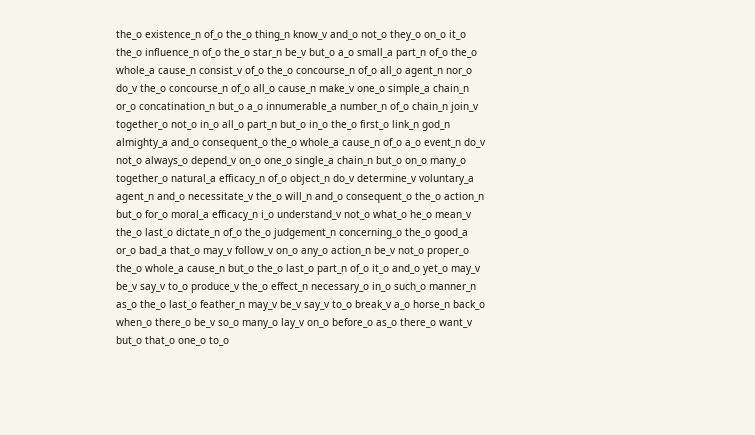the_o existence_n of_o the_o thing_n know_v and_o not_o they_o on_o it_o the_o influence_n of_o the_o star_n be_v but_o a_o small_a part_n of_o the_o whole_a cause_n consist_v of_o the_o concourse_n of_o all_o agent_n nor_o do_v the_o concourse_n of_o all_o cause_n make_v one_o simple_a chain_n or_o concatination_n but_o a_o innumerable_a number_n of_o chain_n join_v together_o not_o in_o all_o part_n but_o in_o the_o first_o link_n god_n almighty_a and_o consequent_o the_o whole_a cause_n of_o a_o event_n do_v not_o always_o depend_v on_o one_o single_a chain_n but_o on_o many_o together_o natural_a efficacy_n of_o object_n do_v determine_v voluntary_a agent_n and_o necessitate_v the_o will_n and_o consequent_o the_o action_n but_o for_o moral_a efficacy_n i_o understand_v not_o what_o he_o mean_v the_o last_o dictate_n of_o the_o judgement_n concerning_o the_o good_a or_o bad_a that_o may_v follow_v on_o any_o action_n be_v not_o proper_o the_o whole_a cause_n but_o the_o last_o part_n of_o it_o and_o yet_o may_v be_v say_v to_o produce_v the_o effect_n necessary_o in_o such_o manner_n as_o the_o last_o feather_n may_v be_v say_v to_o break_v a_o horse_n back_o when_o there_o be_v so_o many_o lay_v on_o before_o as_o there_o want_v but_o that_o one_o to_o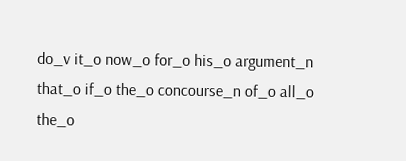do_v it_o now_o for_o his_o argument_n that_o if_o the_o concourse_n of_o all_o the_o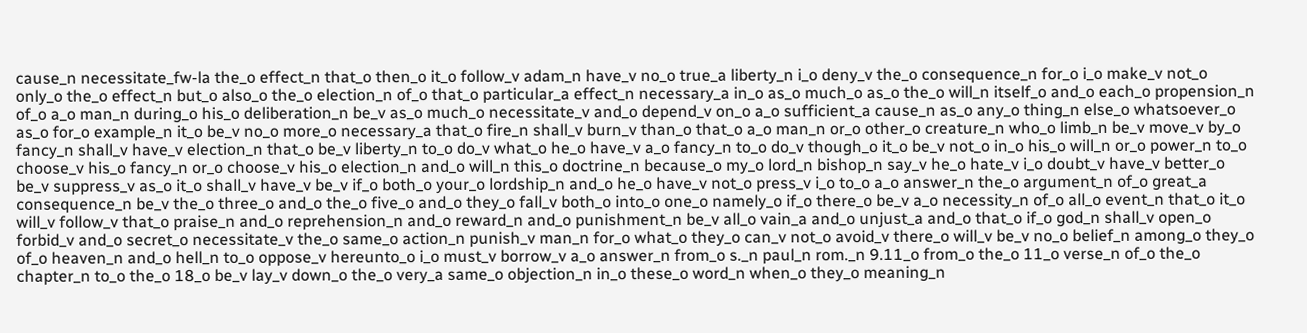cause_n necessitate_fw-la the_o effect_n that_o then_o it_o follow_v adam_n have_v no_o true_a liberty_n i_o deny_v the_o consequence_n for_o i_o make_v not_o only_o the_o effect_n but_o also_o the_o election_n of_o that_o particular_a effect_n necessary_a in_o as_o much_o as_o the_o will_n itself_o and_o each_o propension_n of_o a_o man_n during_o his_o deliberation_n be_v as_o much_o necessitate_v and_o depend_v on_o a_o sufficient_a cause_n as_o any_o thing_n else_o whatsoever_o as_o for_o example_n it_o be_v no_o more_o necessary_a that_o fire_n shall_v burn_v than_o that_o a_o man_n or_o other_o creature_n who_o limb_n be_v move_v by_o fancy_n shall_v have_v election_n that_o be_v liberty_n to_o do_v what_o he_o have_v a_o fancy_n to_o do_v though_o it_o be_v not_o in_o his_o will_n or_o power_n to_o choose_v his_o fancy_n or_o choose_v his_o election_n and_o will_n this_o doctrine_n because_o my_o lord_n bishop_n say_v he_o hate_v i_o doubt_v have_v better_o be_v suppress_v as_o it_o shall_v have_v be_v if_o both_o your_o lordship_n and_o he_o have_v not_o press_v i_o to_o a_o answer_n the_o argument_n of_o great_a consequence_n be_v the_o three_o and_o the_o five_o and_o they_o fall_v both_o into_o one_o namely_o if_o there_o be_v a_o necessity_n of_o all_o event_n that_o it_o will_v follow_v that_o praise_n and_o reprehension_n and_o reward_n and_o punishment_n be_v all_o vain_a and_o unjust_a and_o that_o if_o god_n shall_v open_o forbid_v and_o secret_o necessitate_v the_o same_o action_n punish_v man_n for_o what_o they_o can_v not_o avoid_v there_o will_v be_v no_o belief_n among_o they_o of_o heaven_n and_o hell_n to_o oppose_v hereunto_o i_o must_v borrow_v a_o answer_n from_o s._n paul_n rom._n 9.11_o from_o the_o 11_o verse_n of_o the_o chapter_n to_o the_o 18_o be_v lay_v down_o the_o very_a same_o objection_n in_o these_o word_n when_o they_o meaning_n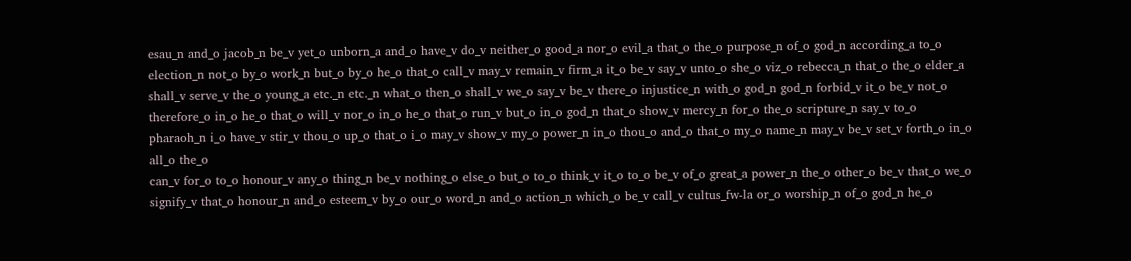esau_n and_o jacob_n be_v yet_o unborn_a and_o have_v do_v neither_o good_a nor_o evil_a that_o the_o purpose_n of_o god_n according_a to_o election_n not_o by_o work_n but_o by_o he_o that_o call_v may_v remain_v firm_a it_o be_v say_v unto_o she_o viz_o rebecca_n that_o the_o elder_a shall_v serve_v the_o young_a etc._n etc._n what_o then_o shall_v we_o say_v be_v there_o injustice_n with_o god_n god_n forbid_v it_o be_v not_o therefore_o in_o he_o that_o will_v nor_o in_o he_o that_o run_v but_o in_o god_n that_o show_v mercy_n for_o the_o scripture_n say_v to_o pharaoh_n i_o have_v stir_v thou_o up_o that_o i_o may_v show_v my_o power_n in_o thou_o and_o that_o my_o name_n may_v be_v set_v forth_o in_o all_o the_o
can_v for_o to_o honour_v any_o thing_n be_v nothing_o else_o but_o to_o think_v it_o to_o be_v of_o great_a power_n the_o other_o be_v that_o we_o signify_v that_o honour_n and_o esteem_v by_o our_o word_n and_o action_n which_o be_v call_v cultus_fw-la or_o worship_n of_o god_n he_o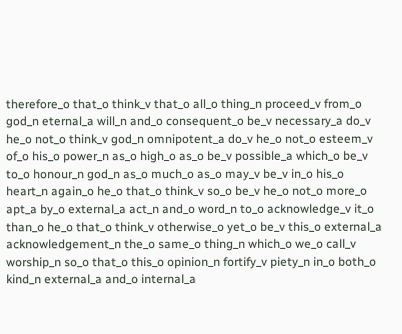therefore_o that_o think_v that_o all_o thing_n proceed_v from_o god_n eternal_a will_n and_o consequent_o be_v necessary_a do_v he_o not_o think_v god_n omnipotent_a do_v he_o not_o esteem_v of_o his_o power_n as_o high_o as_o be_v possible_a which_o be_v to_o honour_n god_n as_o much_o as_o may_v be_v in_o his_o heart_n again_o he_o that_o think_v so_o be_v he_o not_o more_o apt_a by_o external_a act_n and_o word_n to_o acknowledge_v it_o than_o he_o that_o think_v otherwise_o yet_o be_v this_o external_a acknowledgement_n the_o same_o thing_n which_o we_o call_v worship_n so_o that_o this_o opinion_n fortify_v piety_n in_o both_o kind_n external_a and_o internal_a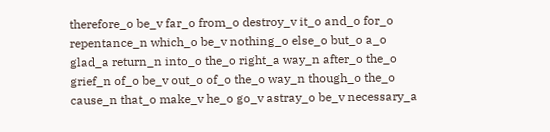therefore_o be_v far_o from_o destroy_v it_o and_o for_o repentance_n which_o be_v nothing_o else_o but_o a_o glad_a return_n into_o the_o right_a way_n after_o the_o grief_n of_o be_v out_o of_o the_o way_n though_o the_o cause_n that_o make_v he_o go_v astray_o be_v necessary_a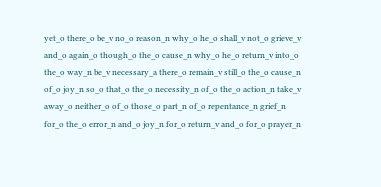yet_o there_o be_v no_o reason_n why_o he_o shall_v not_o grieve_v and_o again_o though_o the_o cause_n why_o he_o return_v into_o the_o way_n be_v necessary_a there_o remain_v still_o the_o cause_n of_o joy_n so_o that_o the_o necessity_n of_o the_o action_n take_v away_o neither_o of_o those_o part_n of_o repentance_n grief_n for_o the_o error_n and_o joy_n for_o return_v and_o for_o prayer_n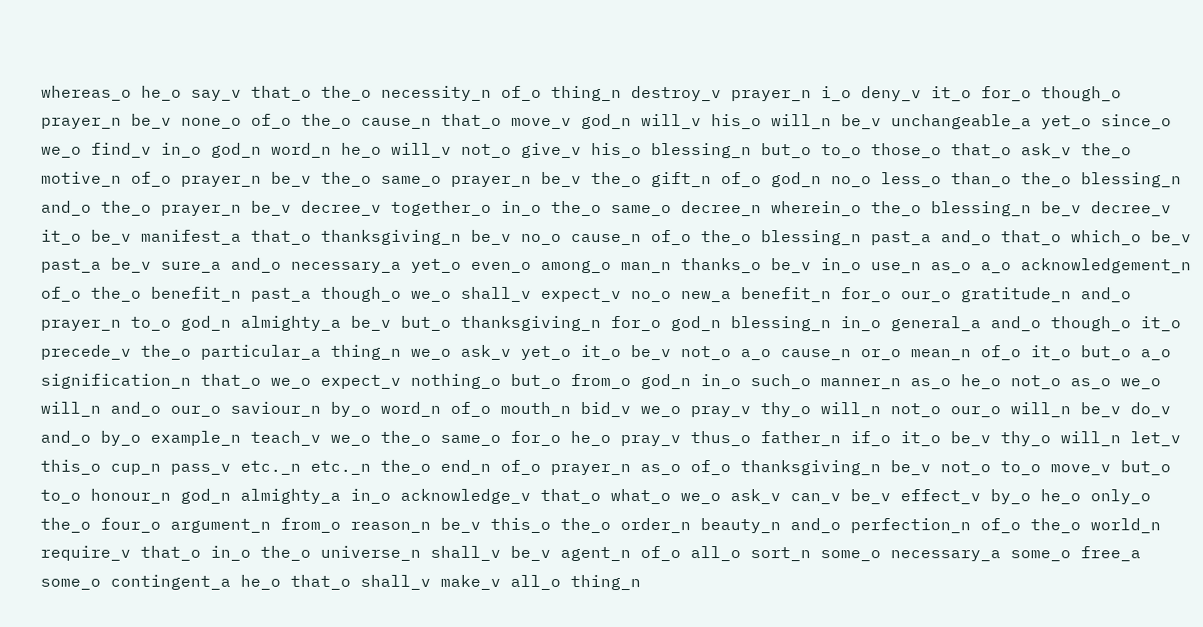whereas_o he_o say_v that_o the_o necessity_n of_o thing_n destroy_v prayer_n i_o deny_v it_o for_o though_o prayer_n be_v none_o of_o the_o cause_n that_o move_v god_n will_v his_o will_n be_v unchangeable_a yet_o since_o we_o find_v in_o god_n word_n he_o will_v not_o give_v his_o blessing_n but_o to_o those_o that_o ask_v the_o motive_n of_o prayer_n be_v the_o same_o prayer_n be_v the_o gift_n of_o god_n no_o less_o than_o the_o blessing_n and_o the_o prayer_n be_v decree_v together_o in_o the_o same_o decree_n wherein_o the_o blessing_n be_v decree_v it_o be_v manifest_a that_o thanksgiving_n be_v no_o cause_n of_o the_o blessing_n past_a and_o that_o which_o be_v past_a be_v sure_a and_o necessary_a yet_o even_o among_o man_n thanks_o be_v in_o use_n as_o a_o acknowledgement_n of_o the_o benefit_n past_a though_o we_o shall_v expect_v no_o new_a benefit_n for_o our_o gratitude_n and_o prayer_n to_o god_n almighty_a be_v but_o thanksgiving_n for_o god_n blessing_n in_o general_a and_o though_o it_o precede_v the_o particular_a thing_n we_o ask_v yet_o it_o be_v not_o a_o cause_n or_o mean_n of_o it_o but_o a_o signification_n that_o we_o expect_v nothing_o but_o from_o god_n in_o such_o manner_n as_o he_o not_o as_o we_o will_n and_o our_o saviour_n by_o word_n of_o mouth_n bid_v we_o pray_v thy_o will_n not_o our_o will_n be_v do_v and_o by_o example_n teach_v we_o the_o same_o for_o he_o pray_v thus_o father_n if_o it_o be_v thy_o will_n let_v this_o cup_n pass_v etc._n etc._n the_o end_n of_o prayer_n as_o of_o thanksgiving_n be_v not_o to_o move_v but_o to_o honour_n god_n almighty_a in_o acknowledge_v that_o what_o we_o ask_v can_v be_v effect_v by_o he_o only_o the_o four_o argument_n from_o reason_n be_v this_o the_o order_n beauty_n and_o perfection_n of_o the_o world_n require_v that_o in_o the_o universe_n shall_v be_v agent_n of_o all_o sort_n some_o necessary_a some_o free_a some_o contingent_a he_o that_o shall_v make_v all_o thing_n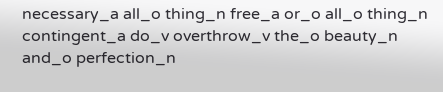necessary_a all_o thing_n free_a or_o all_o thing_n contingent_a do_v overthrow_v the_o beauty_n and_o perfection_n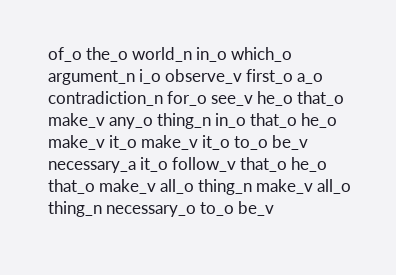of_o the_o world_n in_o which_o argument_n i_o observe_v first_o a_o contradiction_n for_o see_v he_o that_o make_v any_o thing_n in_o that_o he_o make_v it_o make_v it_o to_o be_v necessary_a it_o follow_v that_o he_o that_o make_v all_o thing_n make_v all_o thing_n necessary_o to_o be_v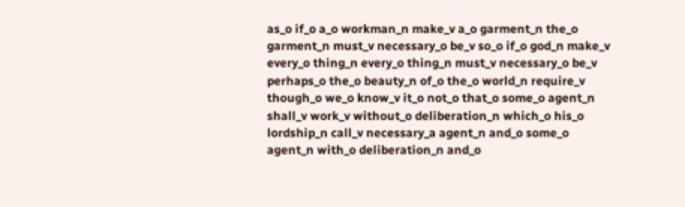as_o if_o a_o workman_n make_v a_o garment_n the_o garment_n must_v necessary_o be_v so_o if_o god_n make_v every_o thing_n every_o thing_n must_v necessary_o be_v perhaps_o the_o beauty_n of_o the_o world_n require_v though_o we_o know_v it_o not_o that_o some_o agent_n shall_v work_v without_o deliberation_n which_o his_o lordship_n call_v necessary_a agent_n and_o some_o agent_n with_o deliberation_n and_o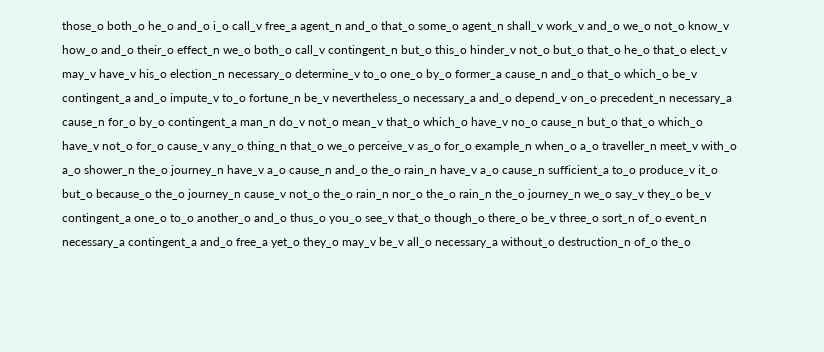those_o both_o he_o and_o i_o call_v free_a agent_n and_o that_o some_o agent_n shall_v work_v and_o we_o not_o know_v how_o and_o their_o effect_n we_o both_o call_v contingent_n but_o this_o hinder_v not_o but_o that_o he_o that_o elect_v may_v have_v his_o election_n necessary_o determine_v to_o one_o by_o former_a cause_n and_o that_o which_o be_v contingent_a and_o impute_v to_o fortune_n be_v nevertheless_o necessary_a and_o depend_v on_o precedent_n necessary_a cause_n for_o by_o contingent_a man_n do_v not_o mean_v that_o which_o have_v no_o cause_n but_o that_o which_o have_v not_o for_o cause_v any_o thing_n that_o we_o perceive_v as_o for_o example_n when_o a_o traveller_n meet_v with_o a_o shower_n the_o journey_n have_v a_o cause_n and_o the_o rain_n have_v a_o cause_n sufficient_a to_o produce_v it_o but_o because_o the_o journey_n cause_v not_o the_o rain_n nor_o the_o rain_n the_o journey_n we_o say_v they_o be_v contingent_a one_o to_o another_o and_o thus_o you_o see_v that_o though_o there_o be_v three_o sort_n of_o event_n necessary_a contingent_a and_o free_a yet_o they_o may_v be_v all_o necessary_a without_o destruction_n of_o the_o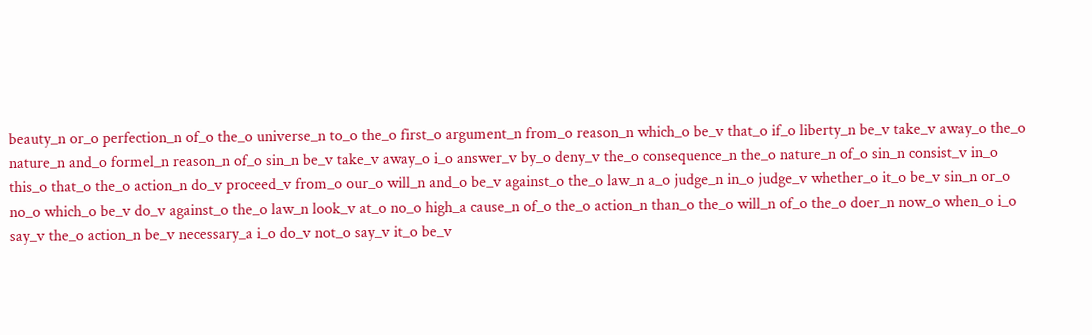beauty_n or_o perfection_n of_o the_o universe_n to_o the_o first_o argument_n from_o reason_n which_o be_v that_o if_o liberty_n be_v take_v away_o the_o nature_n and_o formel_n reason_n of_o sin_n be_v take_v away_o i_o answer_v by_o deny_v the_o consequence_n the_o nature_n of_o sin_n consist_v in_o this_o that_o the_o action_n do_v proceed_v from_o our_o will_n and_o be_v against_o the_o law_n a_o judge_n in_o judge_v whether_o it_o be_v sin_n or_o no_o which_o be_v do_v against_o the_o law_n look_v at_o no_o high_a cause_n of_o the_o action_n than_o the_o will_n of_o the_o doer_n now_o when_o i_o say_v the_o action_n be_v necessary_a i_o do_v not_o say_v it_o be_v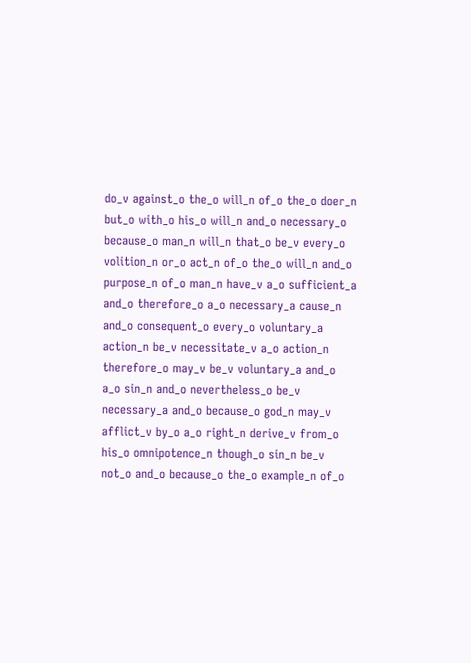do_v against_o the_o will_n of_o the_o doer_n but_o with_o his_o will_n and_o necessary_o because_o man_n will_n that_o be_v every_o volition_n or_o act_n of_o the_o will_n and_o purpose_n of_o man_n have_v a_o sufficient_a and_o therefore_o a_o necessary_a cause_n and_o consequent_o every_o voluntary_a action_n be_v necessitate_v a_o action_n therefore_o may_v be_v voluntary_a and_o a_o sin_n and_o nevertheless_o be_v necessary_a and_o because_o god_n may_v afflict_v by_o a_o right_n derive_v from_o his_o omnipotence_n though_o sin_n be_v not_o and_o because_o the_o example_n of_o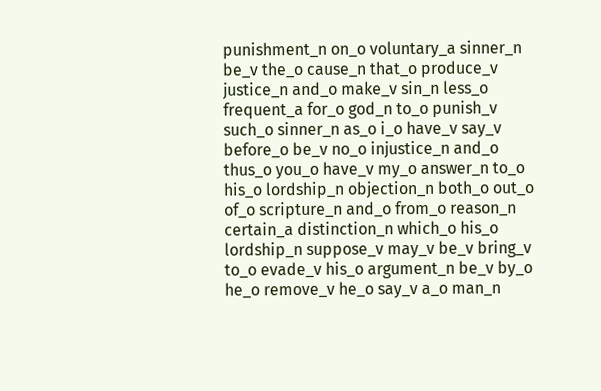punishment_n on_o voluntary_a sinner_n be_v the_o cause_n that_o produce_v justice_n and_o make_v sin_n less_o frequent_a for_o god_n to_o punish_v such_o sinner_n as_o i_o have_v say_v before_o be_v no_o injustice_n and_o thus_o you_o have_v my_o answer_n to_o his_o lordship_n objection_n both_o out_o of_o scripture_n and_o from_o reason_n certain_a distinction_n which_o his_o lordship_n suppose_v may_v be_v bring_v to_o evade_v his_o argument_n be_v by_o he_o remove_v he_o say_v a_o man_n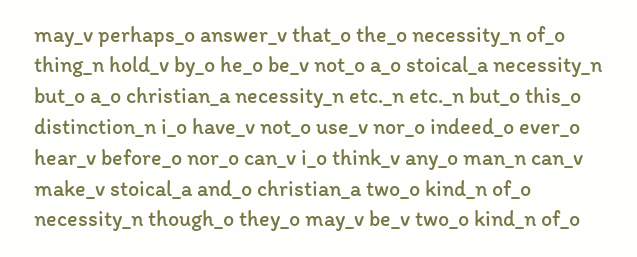may_v perhaps_o answer_v that_o the_o necessity_n of_o thing_n hold_v by_o he_o be_v not_o a_o stoical_a necessity_n but_o a_o christian_a necessity_n etc._n etc._n but_o this_o distinction_n i_o have_v not_o use_v nor_o indeed_o ever_o hear_v before_o nor_o can_v i_o think_v any_o man_n can_v make_v stoical_a and_o christian_a two_o kind_n of_o necessity_n though_o they_o may_v be_v two_o kind_n of_o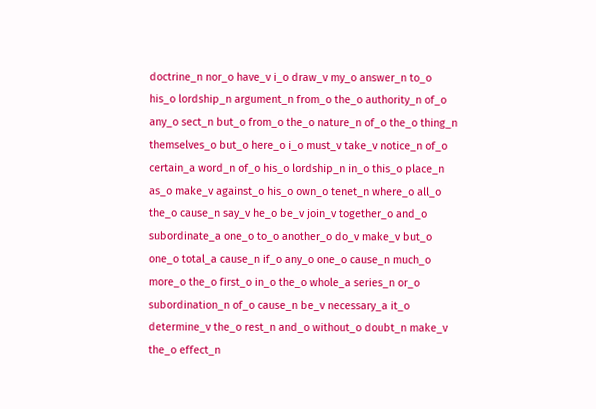doctrine_n nor_o have_v i_o draw_v my_o answer_n to_o his_o lordship_n argument_n from_o the_o authority_n of_o any_o sect_n but_o from_o the_o nature_n of_o the_o thing_n themselves_o but_o here_o i_o must_v take_v notice_n of_o certain_a word_n of_o his_o lordship_n in_o this_o place_n as_o make_v against_o his_o own_o tenet_n where_o all_o the_o cause_n say_v he_o be_v join_v together_o and_o subordinate_a one_o to_o another_o do_v make_v but_o one_o total_a cause_n if_o any_o one_o cause_n much_o more_o the_o first_o in_o the_o whole_a series_n or_o subordination_n of_o cause_n be_v necessary_a it_o determine_v the_o rest_n and_o without_o doubt_n make_v the_o effect_n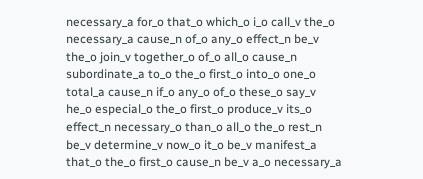necessary_a for_o that_o which_o i_o call_v the_o necessary_a cause_n of_o any_o effect_n be_v the_o join_v together_o of_o all_o cause_n subordinate_a to_o the_o first_o into_o one_o total_a cause_n if_o any_o of_o these_o say_v he_o especial_o the_o first_o produce_v its_o effect_n necessary_o than_o all_o the_o rest_n be_v determine_v now_o it_o be_v manifest_a that_o the_o first_o cause_n be_v a_o necessary_a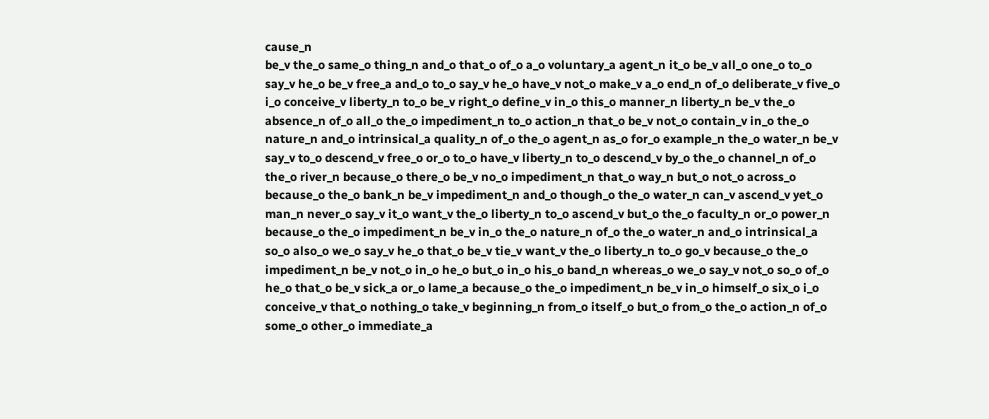cause_n
be_v the_o same_o thing_n and_o that_o of_o a_o voluntary_a agent_n it_o be_v all_o one_o to_o say_v he_o be_v free_a and_o to_o say_v he_o have_v not_o make_v a_o end_n of_o deliberate_v five_o i_o conceive_v liberty_n to_o be_v right_o define_v in_o this_o manner_n liberty_n be_v the_o absence_n of_o all_o the_o impediment_n to_o action_n that_o be_v not_o contain_v in_o the_o nature_n and_o intrinsical_a quality_n of_o the_o agent_n as_o for_o example_n the_o water_n be_v say_v to_o descend_v free_o or_o to_o have_v liberty_n to_o descend_v by_o the_o channel_n of_o the_o river_n because_o there_o be_v no_o impediment_n that_o way_n but_o not_o across_o because_o the_o bank_n be_v impediment_n and_o though_o the_o water_n can_v ascend_v yet_o man_n never_o say_v it_o want_v the_o liberty_n to_o ascend_v but_o the_o faculty_n or_o power_n because_o the_o impediment_n be_v in_o the_o nature_n of_o the_o water_n and_o intrinsical_a so_o also_o we_o say_v he_o that_o be_v tie_v want_v the_o liberty_n to_o go_v because_o the_o impediment_n be_v not_o in_o he_o but_o in_o his_o band_n whereas_o we_o say_v not_o so_o of_o he_o that_o be_v sick_a or_o lame_a because_o the_o impediment_n be_v in_o himself_o six_o i_o conceive_v that_o nothing_o take_v beginning_n from_o itself_o but_o from_o the_o action_n of_o some_o other_o immediate_a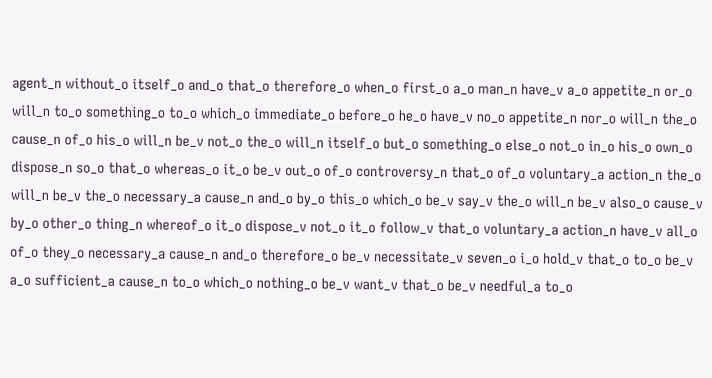agent_n without_o itself_o and_o that_o therefore_o when_o first_o a_o man_n have_v a_o appetite_n or_o will_n to_o something_o to_o which_o immediate_o before_o he_o have_v no_o appetite_n nor_o will_n the_o cause_n of_o his_o will_n be_v not_o the_o will_n itself_o but_o something_o else_o not_o in_o his_o own_o dispose_n so_o that_o whereas_o it_o be_v out_o of_o controversy_n that_o of_o voluntary_a action_n the_o will_n be_v the_o necessary_a cause_n and_o by_o this_o which_o be_v say_v the_o will_n be_v also_o cause_v by_o other_o thing_n whereof_o it_o dispose_v not_o it_o follow_v that_o voluntary_a action_n have_v all_o of_o they_o necessary_a cause_n and_o therefore_o be_v necessitate_v seven_o i_o hold_v that_o to_o be_v a_o sufficient_a cause_n to_o which_o nothing_o be_v want_v that_o be_v needful_a to_o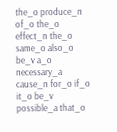the_o produce_n of_o the_o effect_n the_o same_o also_o be_v a_o necessary_a cause_n for_o if_o it_o be_v possible_a that_o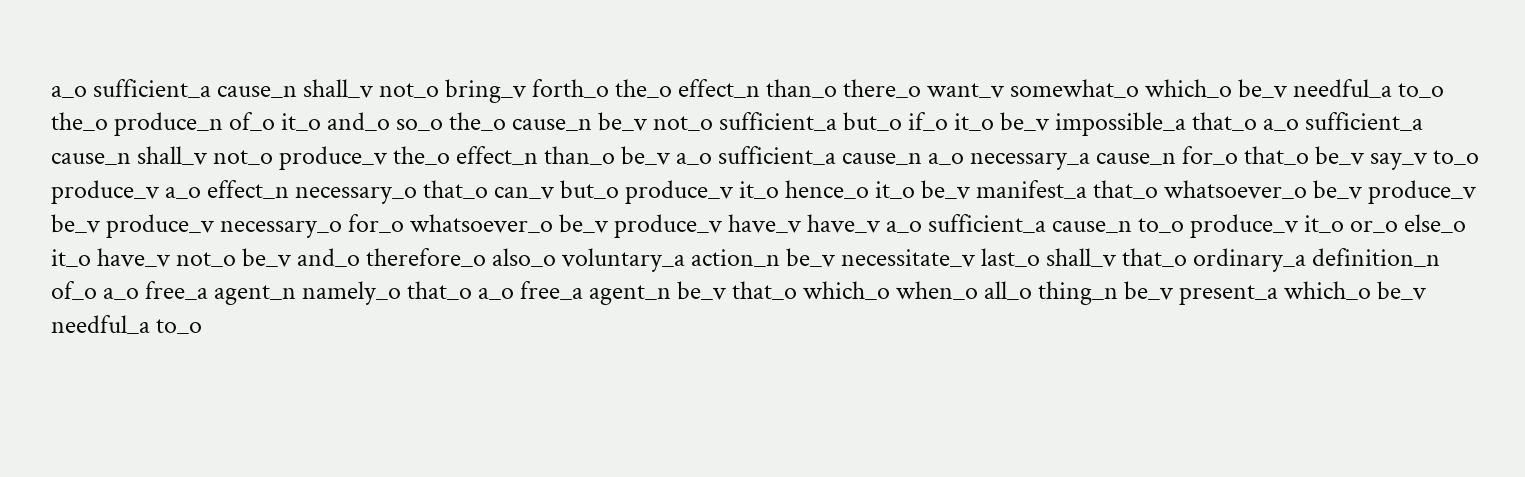a_o sufficient_a cause_n shall_v not_o bring_v forth_o the_o effect_n than_o there_o want_v somewhat_o which_o be_v needful_a to_o the_o produce_n of_o it_o and_o so_o the_o cause_n be_v not_o sufficient_a but_o if_o it_o be_v impossible_a that_o a_o sufficient_a cause_n shall_v not_o produce_v the_o effect_n than_o be_v a_o sufficient_a cause_n a_o necessary_a cause_n for_o that_o be_v say_v to_o produce_v a_o effect_n necessary_o that_o can_v but_o produce_v it_o hence_o it_o be_v manifest_a that_o whatsoever_o be_v produce_v be_v produce_v necessary_o for_o whatsoever_o be_v produce_v have_v have_v a_o sufficient_a cause_n to_o produce_v it_o or_o else_o it_o have_v not_o be_v and_o therefore_o also_o voluntary_a action_n be_v necessitate_v last_o shall_v that_o ordinary_a definition_n of_o a_o free_a agent_n namely_o that_o a_o free_a agent_n be_v that_o which_o when_o all_o thing_n be_v present_a which_o be_v needful_a to_o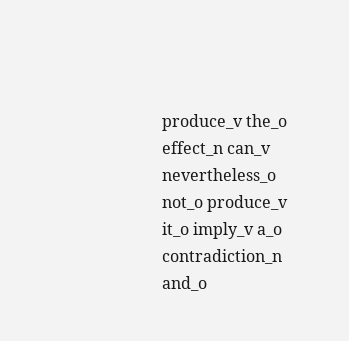produce_v the_o effect_n can_v nevertheless_o not_o produce_v it_o imply_v a_o contradiction_n and_o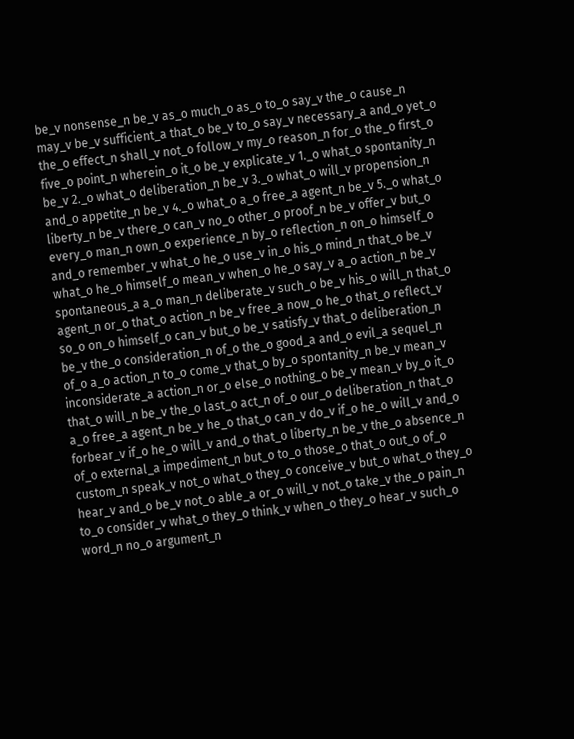be_v nonsense_n be_v as_o much_o as_o to_o say_v the_o cause_n may_v be_v sufficient_a that_o be_v to_o say_v necessary_a and_o yet_o the_o effect_n shall_v not_o follow_v my_o reason_n for_o the_o first_o five_o point_n wherein_o it_o be_v explicate_v 1._o what_o spontanity_n be_v 2._o what_o deliberation_n be_v 3._o what_o will_v propension_n and_o appetite_n be_v 4._o what_o a_o free_a agent_n be_v 5._o what_o liberty_n be_v there_o can_v no_o other_o proof_n be_v offer_v but_o every_o man_n own_o experience_n by_o reflection_n on_o himself_o and_o remember_v what_o he_o use_v in_o his_o mind_n that_o be_v what_o he_o himself_o mean_v when_o he_o say_v a_o action_n be_v spontaneous_a a_o man_n deliberate_v such_o be_v his_o will_n that_o agent_n or_o that_o action_n be_v free_a now_o he_o that_o reflect_v so_o on_o himself_o can_v but_o be_v satisfy_v that_o deliberation_n be_v the_o consideration_n of_o the_o good_a and_o evil_a sequel_n of_o a_o action_n to_o come_v that_o by_o spontanity_n be_v mean_v inconsiderate_a action_n or_o else_o nothing_o be_v mean_v by_o it_o that_o will_n be_v the_o last_o act_n of_o our_o deliberation_n that_o a_o free_a agent_n be_v he_o that_o can_v do_v if_o he_o will_v and_o forbear_v if_o he_o will_v and_o that_o liberty_n be_v the_o absence_n of_o external_a impediment_n but_o to_o those_o that_o out_o of_o custom_n speak_v not_o what_o they_o conceive_v but_o what_o they_o hear_v and_o be_v not_o able_a or_o will_v not_o take_v the_o pain_n to_o consider_v what_o they_o think_v when_o they_o hear_v such_o word_n no_o argument_n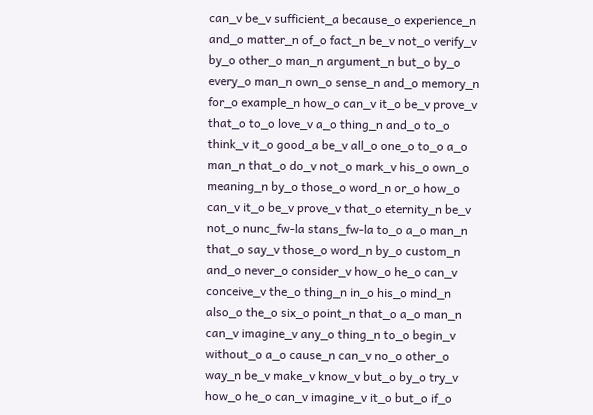can_v be_v sufficient_a because_o experience_n and_o matter_n of_o fact_n be_v not_o verify_v by_o other_o man_n argument_n but_o by_o every_o man_n own_o sense_n and_o memory_n for_o example_n how_o can_v it_o be_v prove_v that_o to_o love_v a_o thing_n and_o to_o think_v it_o good_a be_v all_o one_o to_o a_o man_n that_o do_v not_o mark_v his_o own_o meaning_n by_o those_o word_n or_o how_o can_v it_o be_v prove_v that_o eternity_n be_v not_o nunc_fw-la stans_fw-la to_o a_o man_n that_o say_v those_o word_n by_o custom_n and_o never_o consider_v how_o he_o can_v conceive_v the_o thing_n in_o his_o mind_n also_o the_o six_o point_n that_o a_o man_n can_v imagine_v any_o thing_n to_o begin_v without_o a_o cause_n can_v no_o other_o way_n be_v make_v know_v but_o by_o try_v how_o he_o can_v imagine_v it_o but_o if_o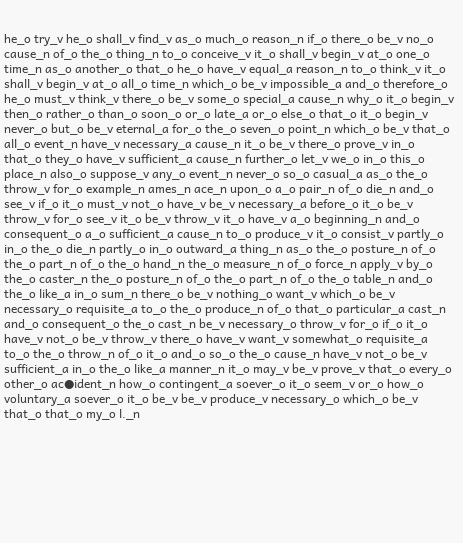he_o try_v he_o shall_v find_v as_o much_o reason_n if_o there_o be_v no_o cause_n of_o the_o thing_n to_o conceive_v it_o shall_v begin_v at_o one_o time_n as_o another_o that_o he_o have_v equal_a reason_n to_o think_v it_o shall_v begin_v at_o all_o time_n which_o be_v impossible_a and_o therefore_o he_o must_v think_v there_o be_v some_o special_a cause_n why_o it_o begin_v then_o rather_o than_o soon_o or_o late_a or_o else_o that_o it_o begin_v never_o but_o be_v eternal_a for_o the_o seven_o point_n which_o be_v that_o all_o event_n have_v necessary_a cause_n it_o be_v there_o prove_v in_o that_o they_o have_v sufficient_a cause_n further_o let_v we_o in_o this_o place_n also_o suppose_v any_o event_n never_o so_o casual_a as_o the_o throw_v for_o example_n ames_n ace_n upon_o a_o pair_n of_o die_n and_o see_v if_o it_o must_v not_o have_v be_v necessary_a before_o it_o be_v throw_v for_o see_v it_o be_v throw_v it_o have_v a_o beginning_n and_o consequent_o a_o sufficient_a cause_n to_o produce_v it_o consist_v partly_o in_o the_o die_n partly_o in_o outward_a thing_n as_o the_o posture_n of_o the_o part_n of_o the_o hand_n the_o measure_n of_o force_n apply_v by_o the_o caster_n the_o posture_n of_o the_o part_n of_o the_o table_n and_o the_o like_a in_o sum_n there_o be_v nothing_o want_v which_o be_v necessary_o requisite_a to_o the_o produce_n of_o that_o particular_a cast_n and_o consequent_o the_o cast_n be_v necessary_o throw_v for_o if_o it_o have_v not_o be_v throw_v there_o have_v want_v somewhat_o requisite_a to_o the_o throw_n of_o it_o and_o so_o the_o cause_n have_v not_o be_v sufficient_a in_o the_o like_a manner_n it_o may_v be_v prove_v that_o every_o other_o ac●ident_n how_o contingent_a soever_o it_o seem_v or_o how_o voluntary_a soever_o it_o be_v be_v produce_v necessary_o which_o be_v that_o that_o my_o l._n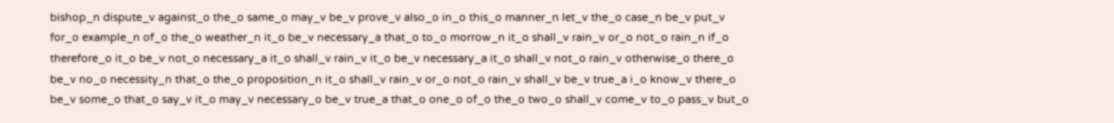bishop_n dispute_v against_o the_o same_o may_v be_v prove_v also_o in_o this_o manner_n let_v the_o case_n be_v put_v for_o example_n of_o the_o weather_n it_o be_v necessary_a that_o to_o morrow_n it_o shall_v rain_v or_o not_o rain_n if_o therefore_o it_o be_v not_o necessary_a it_o shall_v rain_v it_o be_v necessary_a it_o shall_v not_o rain_v otherwise_o there_o be_v no_o necessity_n that_o the_o proposition_n it_o shall_v rain_v or_o not_o rain_v shall_v be_v true_a i_o know_v there_o be_v some_o that_o say_v it_o may_v necessary_o be_v true_a that_o one_o of_o the_o two_o shall_v come_v to_o pass_v but_o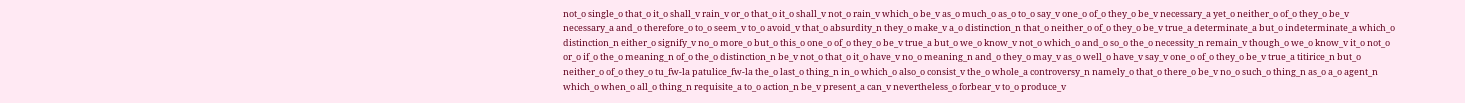not_o single_o that_o it_o shall_v rain_v or_o that_o it_o shall_v not_o rain_v which_o be_v as_o much_o as_o to_o say_v one_o of_o they_o be_v necessary_a yet_o neither_o of_o they_o be_v necessary_a and_o therefore_o to_o seem_v to_o avoid_v that_o absurdity_n they_o make_v a_o distinction_n that_o neither_o of_o they_o be_v true_a determinate_a but_o indeterminate_a which_o distinction_n either_o signify_v no_o more_o but_o this_o one_o of_o they_o be_v true_a but_o we_o know_v not_o which_o and_o so_o the_o necessity_n remain_v though_o we_o know_v it_o not_o or_o if_o the_o meaning_n of_o the_o distinction_n be_v not_o that_o it_o have_v no_o meaning_n and_o they_o may_v as_o well_o have_v say_v one_o of_o they_o be_v true_a titirice_n but_o neither_o of_o they_o tu_fw-la patulice_fw-la the_o last_o thing_n in_o which_o also_o consist_v the_o whole_a controversy_n namely_o that_o there_o be_v no_o such_o thing_n as_o a_o agent_n which_o when_o all_o thing_n requisite_a to_o action_n be_v present_a can_v nevertheless_o forbear_v to_o produce_v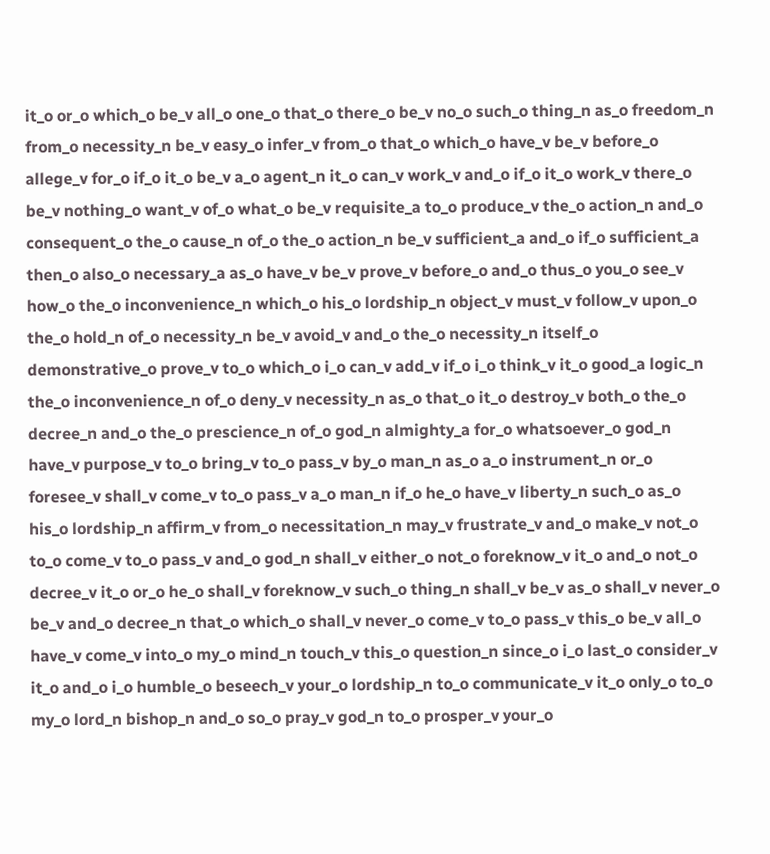it_o or_o which_o be_v all_o one_o that_o there_o be_v no_o such_o thing_n as_o freedom_n from_o necessity_n be_v easy_o infer_v from_o that_o which_o have_v be_v before_o allege_v for_o if_o it_o be_v a_o agent_n it_o can_v work_v and_o if_o it_o work_v there_o be_v nothing_o want_v of_o what_o be_v requisite_a to_o produce_v the_o action_n and_o consequent_o the_o cause_n of_o the_o action_n be_v sufficient_a and_o if_o sufficient_a then_o also_o necessary_a as_o have_v be_v prove_v before_o and_o thus_o you_o see_v how_o the_o inconvenience_n which_o his_o lordship_n object_v must_v follow_v upon_o the_o hold_n of_o necessity_n be_v avoid_v and_o the_o necessity_n itself_o demonstrative_o prove_v to_o which_o i_o can_v add_v if_o i_o think_v it_o good_a logic_n the_o inconvenience_n of_o deny_v necessity_n as_o that_o it_o destroy_v both_o the_o decree_n and_o the_o prescience_n of_o god_n almighty_a for_o whatsoever_o god_n have_v purpose_v to_o bring_v to_o pass_v by_o man_n as_o a_o instrument_n or_o foresee_v shall_v come_v to_o pass_v a_o man_n if_o he_o have_v liberty_n such_o as_o his_o lordship_n affirm_v from_o necessitation_n may_v frustrate_v and_o make_v not_o to_o come_v to_o pass_v and_o god_n shall_v either_o not_o foreknow_v it_o and_o not_o decree_v it_o or_o he_o shall_v foreknow_v such_o thing_n shall_v be_v as_o shall_v never_o be_v and_o decree_n that_o which_o shall_v never_o come_v to_o pass_v this_o be_v all_o have_v come_v into_o my_o mind_n touch_v this_o question_n since_o i_o last_o consider_v it_o and_o i_o humble_o beseech_v your_o lordship_n to_o communicate_v it_o only_o to_o my_o lord_n bishop_n and_o so_o pray_v god_n to_o prosper_v your_o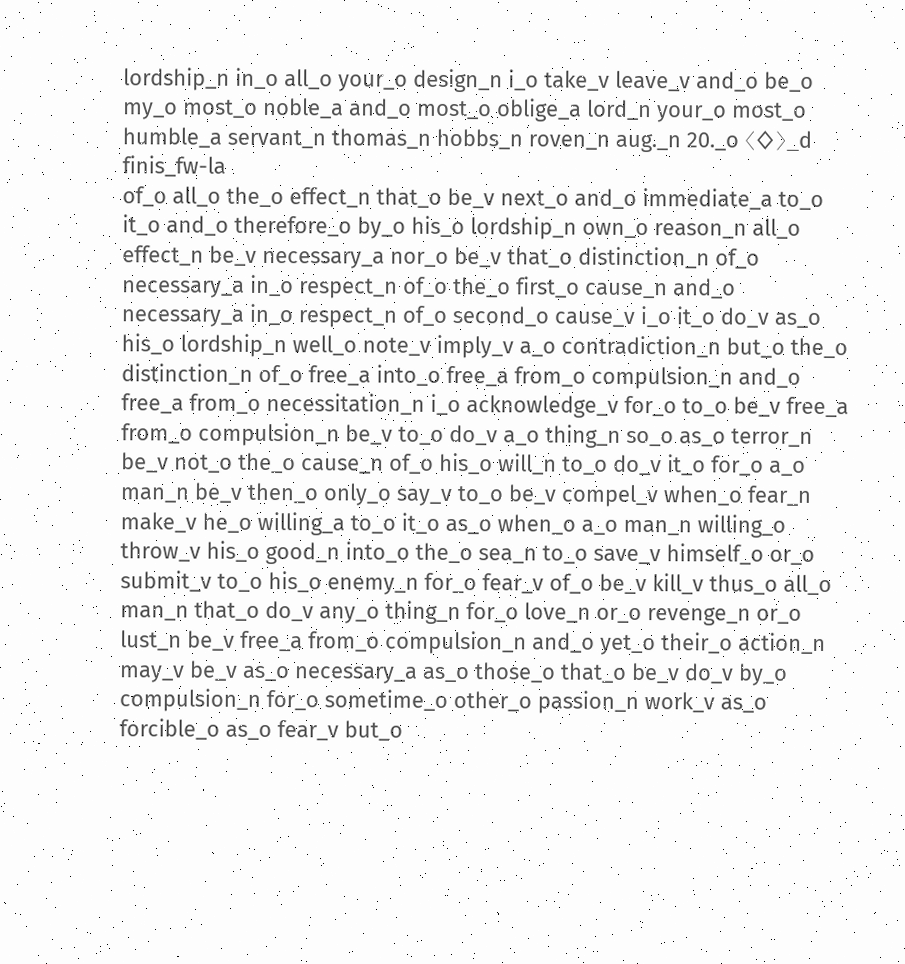lordship_n in_o all_o your_o design_n i_o take_v leave_v and_o be_o my_o most_o noble_a and_o most_o oblige_a lord_n your_o most_o humble_a servant_n thomas_n hobbs_n roven_n aug._n 20._o 〈◊〉_d finis_fw-la
of_o all_o the_o effect_n that_o be_v next_o and_o immediate_a to_o it_o and_o therefore_o by_o his_o lordship_n own_o reason_n all_o effect_n be_v necessary_a nor_o be_v that_o distinction_n of_o necessary_a in_o respect_n of_o the_o first_o cause_n and_o necessary_a in_o respect_n of_o second_o cause_v i_o it_o do_v as_o his_o lordship_n well_o note_v imply_v a_o contradiction_n but_o the_o distinction_n of_o free_a into_o free_a from_o compulsion_n and_o free_a from_o necessitation_n i_o acknowledge_v for_o to_o be_v free_a from_o compulsion_n be_v to_o do_v a_o thing_n so_o as_o terror_n be_v not_o the_o cause_n of_o his_o will_n to_o do_v it_o for_o a_o man_n be_v then_o only_o say_v to_o be_v compel_v when_o fear_n make_v he_o willing_a to_o it_o as_o when_o a_o man_n willing_o throw_v his_o good_n into_o the_o sea_n to_o save_v himself_o or_o submit_v to_o his_o enemy_n for_o fear_v of_o be_v kill_v thus_o all_o man_n that_o do_v any_o thing_n for_o love_n or_o revenge_n or_o lust_n be_v free_a from_o compulsion_n and_o yet_o their_o action_n may_v be_v as_o necessary_a as_o those_o that_o be_v do_v by_o compulsion_n for_o sometime_o other_o passion_n work_v as_o forcible_o as_o fear_v but_o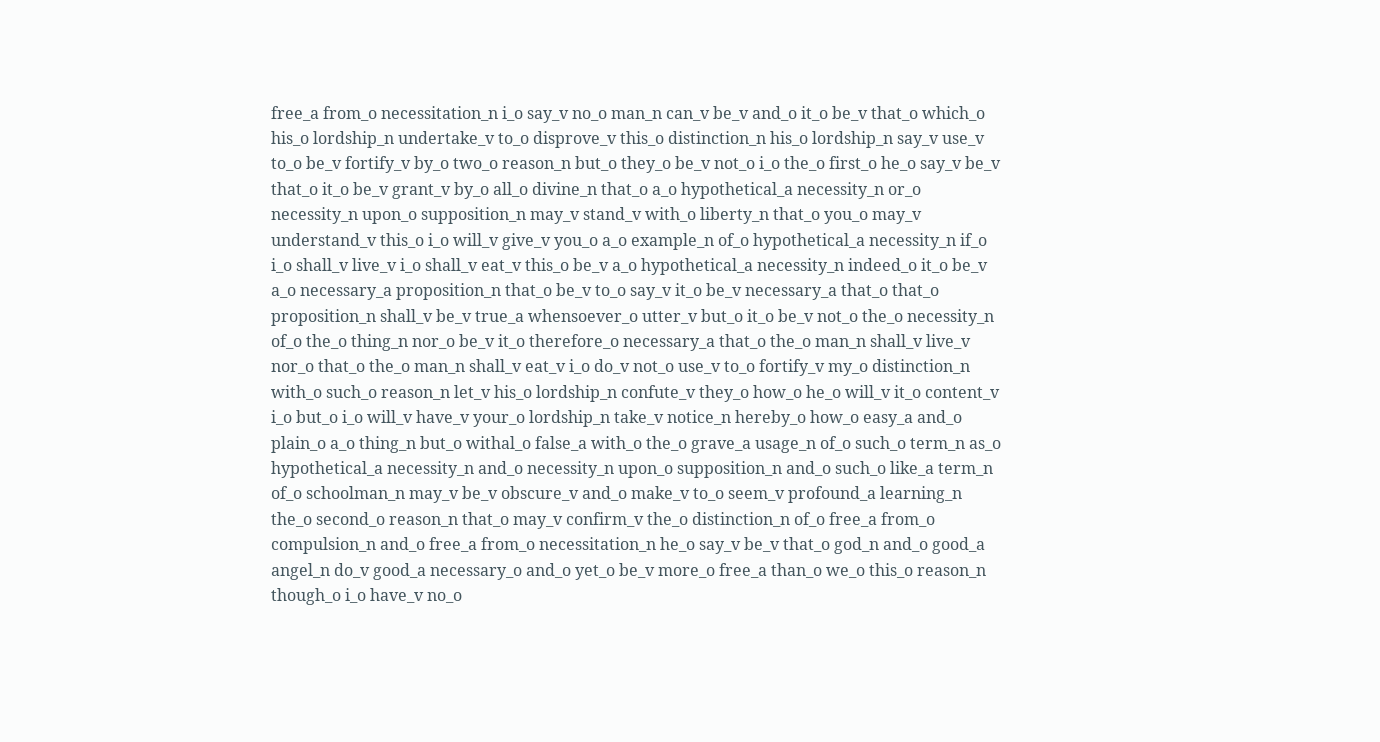free_a from_o necessitation_n i_o say_v no_o man_n can_v be_v and_o it_o be_v that_o which_o his_o lordship_n undertake_v to_o disprove_v this_o distinction_n his_o lordship_n say_v use_v to_o be_v fortify_v by_o two_o reason_n but_o they_o be_v not_o i_o the_o first_o he_o say_v be_v that_o it_o be_v grant_v by_o all_o divine_n that_o a_o hypothetical_a necessity_n or_o necessity_n upon_o supposition_n may_v stand_v with_o liberty_n that_o you_o may_v understand_v this_o i_o will_v give_v you_o a_o example_n of_o hypothetical_a necessity_n if_o i_o shall_v live_v i_o shall_v eat_v this_o be_v a_o hypothetical_a necessity_n indeed_o it_o be_v a_o necessary_a proposition_n that_o be_v to_o say_v it_o be_v necessary_a that_o that_o proposition_n shall_v be_v true_a whensoever_o utter_v but_o it_o be_v not_o the_o necessity_n of_o the_o thing_n nor_o be_v it_o therefore_o necessary_a that_o the_o man_n shall_v live_v nor_o that_o the_o man_n shall_v eat_v i_o do_v not_o use_v to_o fortify_v my_o distinction_n with_o such_o reason_n let_v his_o lordship_n confute_v they_o how_o he_o will_v it_o content_v i_o but_o i_o will_v have_v your_o lordship_n take_v notice_n hereby_o how_o easy_a and_o plain_o a_o thing_n but_o withal_o false_a with_o the_o grave_a usage_n of_o such_o term_n as_o hypothetical_a necessity_n and_o necessity_n upon_o supposition_n and_o such_o like_a term_n of_o schoolman_n may_v be_v obscure_v and_o make_v to_o seem_v profound_a learning_n the_o second_o reason_n that_o may_v confirm_v the_o distinction_n of_o free_a from_o compulsion_n and_o free_a from_o necessitation_n he_o say_v be_v that_o god_n and_o good_a angel_n do_v good_a necessary_o and_o yet_o be_v more_o free_a than_o we_o this_o reason_n though_o i_o have_v no_o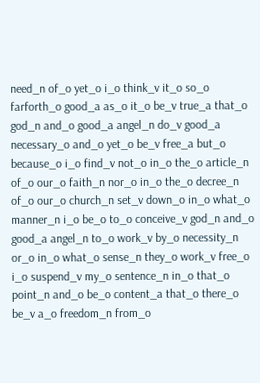need_n of_o yet_o i_o think_v it_o so_o farforth_o good_a as_o it_o be_v true_a that_o god_n and_o good_a angel_n do_v good_a necessary_o and_o yet_o be_v free_a but_o because_o i_o find_v not_o in_o the_o article_n of_o our_o faith_n nor_o in_o the_o decree_n of_o our_o church_n set_v down_o in_o what_o manner_n i_o be_o to_o conceive_v god_n and_o good_a angel_n to_o work_v by_o necessity_n or_o in_o what_o sense_n they_o work_v free_o i_o suspend_v my_o sentence_n in_o that_o point_n and_o be_o content_a that_o there_o be_v a_o freedom_n from_o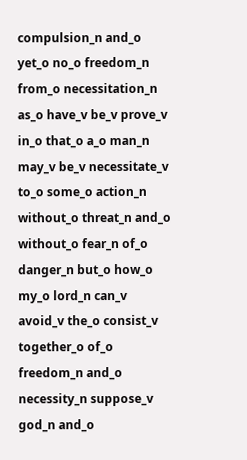compulsion_n and_o yet_o no_o freedom_n from_o necessitation_n as_o have_v be_v prove_v in_o that_o a_o man_n may_v be_v necessitate_v to_o some_o action_n without_o threat_n and_o without_o fear_n of_o danger_n but_o how_o my_o lord_n can_v avoid_v the_o consist_v together_o of_o freedom_n and_o necessity_n suppose_v god_n and_o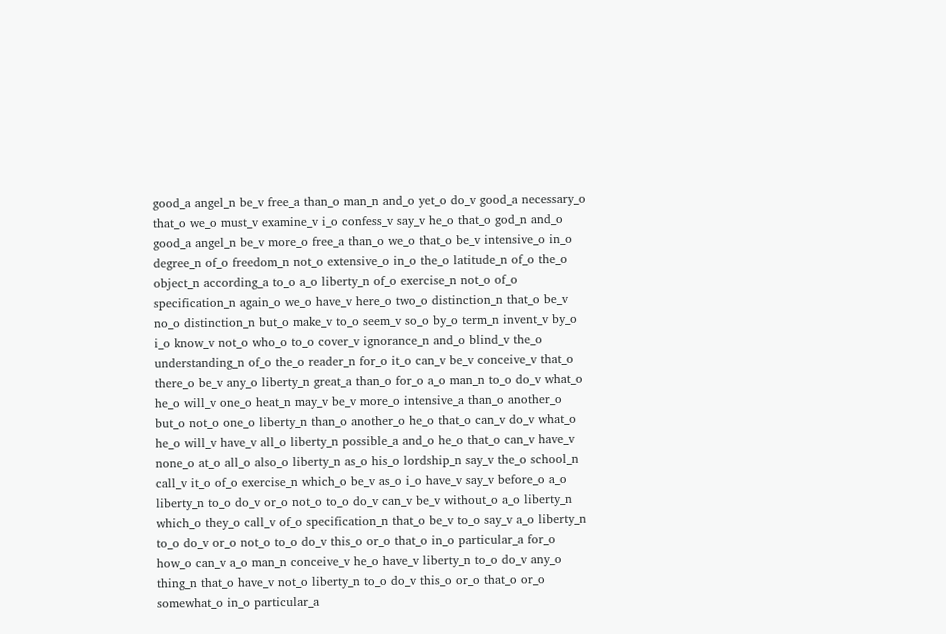good_a angel_n be_v free_a than_o man_n and_o yet_o do_v good_a necessary_o that_o we_o must_v examine_v i_o confess_v say_v he_o that_o god_n and_o good_a angel_n be_v more_o free_a than_o we_o that_o be_v intensive_o in_o degree_n of_o freedom_n not_o extensive_o in_o the_o latitude_n of_o the_o object_n according_a to_o a_o liberty_n of_o exercise_n not_o of_o specification_n again_o we_o have_v here_o two_o distinction_n that_o be_v no_o distinction_n but_o make_v to_o seem_v so_o by_o term_n invent_v by_o i_o know_v not_o who_o to_o cover_v ignorance_n and_o blind_v the_o understanding_n of_o the_o reader_n for_o it_o can_v be_v conceive_v that_o there_o be_v any_o liberty_n great_a than_o for_o a_o man_n to_o do_v what_o he_o will_v one_o heat_n may_v be_v more_o intensive_a than_o another_o but_o not_o one_o liberty_n than_o another_o he_o that_o can_v do_v what_o he_o will_v have_v all_o liberty_n possible_a and_o he_o that_o can_v have_v none_o at_o all_o also_o liberty_n as_o his_o lordship_n say_v the_o school_n call_v it_o of_o exercise_n which_o be_v as_o i_o have_v say_v before_o a_o liberty_n to_o do_v or_o not_o to_o do_v can_v be_v without_o a_o liberty_n which_o they_o call_v of_o specification_n that_o be_v to_o say_v a_o liberty_n to_o do_v or_o not_o to_o do_v this_o or_o that_o in_o particular_a for_o how_o can_v a_o man_n conceive_v he_o have_v liberty_n to_o do_v any_o thing_n that_o have_v not_o liberty_n to_o do_v this_o or_o that_o or_o somewhat_o in_o particular_a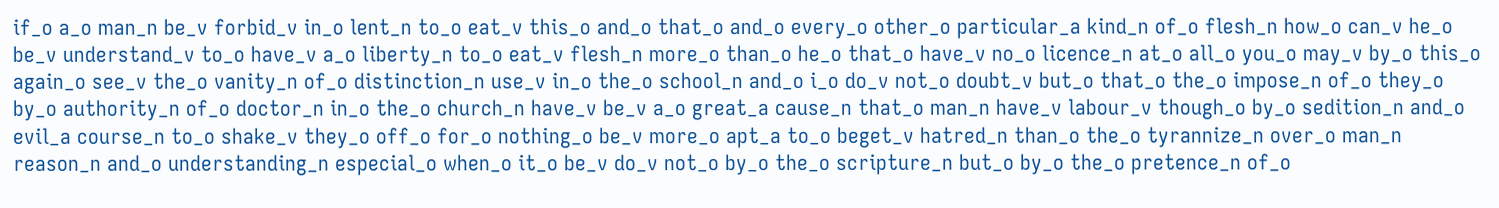if_o a_o man_n be_v forbid_v in_o lent_n to_o eat_v this_o and_o that_o and_o every_o other_o particular_a kind_n of_o flesh_n how_o can_v he_o be_v understand_v to_o have_v a_o liberty_n to_o eat_v flesh_n more_o than_o he_o that_o have_v no_o licence_n at_o all_o you_o may_v by_o this_o again_o see_v the_o vanity_n of_o distinction_n use_v in_o the_o school_n and_o i_o do_v not_o doubt_v but_o that_o the_o impose_n of_o they_o by_o authority_n of_o doctor_n in_o the_o church_n have_v be_v a_o great_a cause_n that_o man_n have_v labour_v though_o by_o sedition_n and_o evil_a course_n to_o shake_v they_o off_o for_o nothing_o be_v more_o apt_a to_o beget_v hatred_n than_o the_o tyrannize_n over_o man_n reason_n and_o understanding_n especial_o when_o it_o be_v do_v not_o by_o the_o scripture_n but_o by_o the_o pretence_n of_o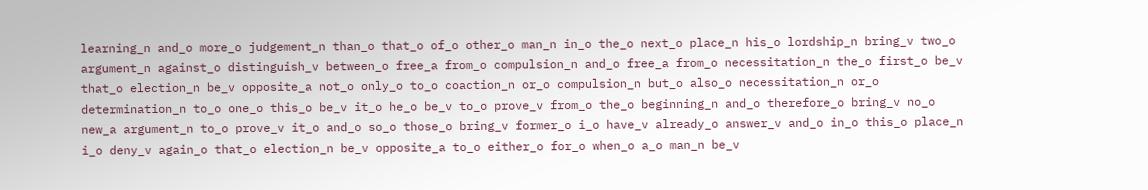learning_n and_o more_o judgement_n than_o that_o of_o other_o man_n in_o the_o next_o place_n his_o lordship_n bring_v two_o argument_n against_o distinguish_v between_o free_a from_o compulsion_n and_o free_a from_o necessitation_n the_o first_o be_v that_o election_n be_v opposite_a not_o only_o to_o coaction_n or_o compulsion_n but_o also_o necessitation_n or_o determination_n to_o one_o this_o be_v it_o he_o be_v to_o prove_v from_o the_o beginning_n and_o therefore_o bring_v no_o new_a argument_n to_o prove_v it_o and_o so_o those_o bring_v former_o i_o have_v already_o answer_v and_o in_o this_o place_n i_o deny_v again_o that_o election_n be_v opposite_a to_o either_o for_o when_o a_o man_n be_v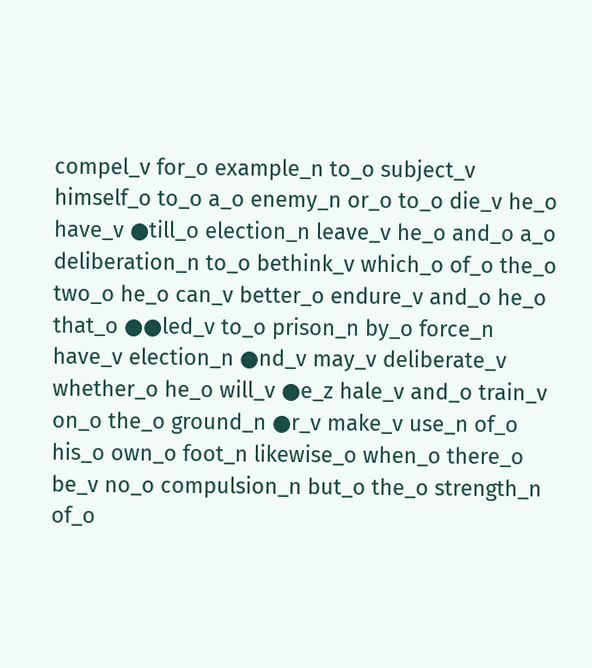compel_v for_o example_n to_o subject_v himself_o to_o a_o enemy_n or_o to_o die_v he_o have_v ●till_o election_n leave_v he_o and_o a_o deliberation_n to_o bethink_v which_o of_o the_o two_o he_o can_v better_o endure_v and_o he_o that_o ●●led_v to_o prison_n by_o force_n have_v election_n ●nd_v may_v deliberate_v whether_o he_o will_v ●e_z hale_v and_o train_v on_o the_o ground_n ●r_v make_v use_n of_o his_o own_o foot_n likewise_o when_o there_o be_v no_o compulsion_n but_o the_o strength_n of_o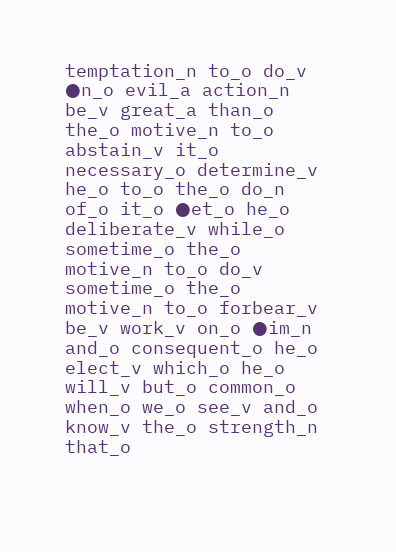temptation_n to_o do_v ●n_o evil_a action_n be_v great_a than_o the_o motive_n to_o abstain_v it_o necessary_o determine_v he_o to_o the_o do_n of_o it_o ●et_o he_o deliberate_v while_o sometime_o the_o motive_n to_o do_v sometime_o the_o motive_n to_o forbear_v be_v work_v on_o ●im_n and_o consequent_o he_o elect_v which_o he_o will_v but_o common_o when_o we_o see_v and_o know_v the_o strength_n that_o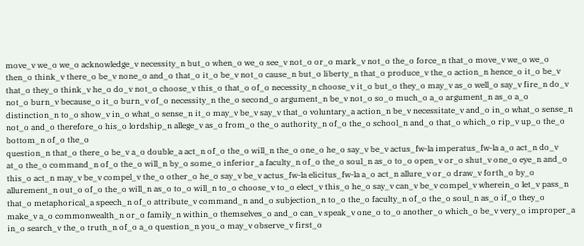move_v we_o we_o acknowledge_v necessity_n but_o when_o we_o see_v not_o or_o mark_v not_o the_o force_n that_o move_v we_o we_o then_o think_v there_o be_v none_o and_o that_o it_o be_v not_o cause_n but_o liberty_n that_o produce_v the_o action_n hence_o it_o be_v that_o they_o think_v he_o do_v not_o choose_v this_o that_o of_o necessity_n choose_v it_o but_o they_o may_v as_o well_o say_v fire_n do_v not_o burn_v because_o it_o burn_v of_o necessity_n the_o second_o argument_n be_v not_o so_o much_o a_o argument_n as_o a_o distinction_n to_o show_v in_o what_o sense_n it_o may_v be_v say_v that_o voluntary_a action_n be_v necessitate_v and_o in_o what_o sense_n not_o and_o therefore_o his_o lordship_n allege_v as_o from_o the_o authority_n of_o the_o school_n and_o that_o which_o rip_v up_o the_o bottom_n of_o the_o
question_n that_o there_o be_v a_o double_a act_n of_o the_o will_n the_o one_o he_o say_v be_v actus_fw-la imperatus_fw-la a_o act_n do_v at_o the_o command_n of_o the_o will_n by_o some_o inferior_a faculty_n of_o the_o soul_n as_o to_o open_v or_o shut_v one_o eye_n and_o this_o act_n may_v be_v compel_v the_o other_o he_o say_v be_v actus_fw-la elicitus_fw-la a_o act_n allure_v or_o draw_v forth_o by_o allurement_n out_o of_o the_o will_n as_o to_o will_n to_o choose_v to_o elect_v this_o he_o say_v can_v be_v compel_v wherein_o let_v pass_n that_o metaphorical_a speech_n of_o attribute_v command_n and_o subjection_n to_o the_o faculty_n of_o the_o soul_n as_o if_o they_o make_v a_o commonwealth_n or_o family_n within_o themselves_o and_o can_v speak_v one_o to_o another_o which_o be_v very_o improper_a in_o search_v the_o truth_n of_o a_o question_n you_o may_v observe_v first_o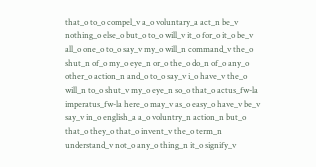that_o to_o compel_v a_o voluntary_a act_n be_v nothing_o else_o but_o to_o will_v it_o for_o it_o be_v all_o one_o to_o say_v my_o will_n command_v the_o shut_n of_o my_o eye_n or_o the_o do_n of_o any_o other_o action_n and_o to_o say_v i_o have_v the_o will_n to_o shut_v my_o eye_n so_o that_o actus_fw-la imperatus_fw-la here_o may_v as_o easy_o have_v be_v say_v in_o english_a a_o voluntry_n action_n but_o that_o they_o that_o invent_v the_o term_n understand_v not_o any_o thing_n it_o signify_v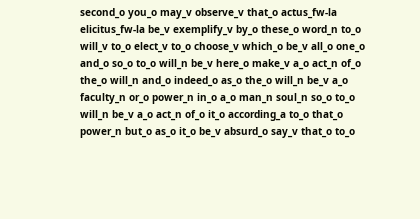second_o you_o may_v observe_v that_o actus_fw-la elicitus_fw-la be_v exemplify_v by_o these_o word_n to_o will_v to_o elect_v to_o choose_v which_o be_v all_o one_o and_o so_o to_o will_n be_v here_o make_v a_o act_n of_o the_o will_n and_o indeed_o as_o the_o will_n be_v a_o faculty_n or_o power_n in_o a_o man_n soul_n so_o to_o will_n be_v a_o act_n of_o it_o according_a to_o that_o power_n but_o as_o it_o be_v absurd_o say_v that_o to_o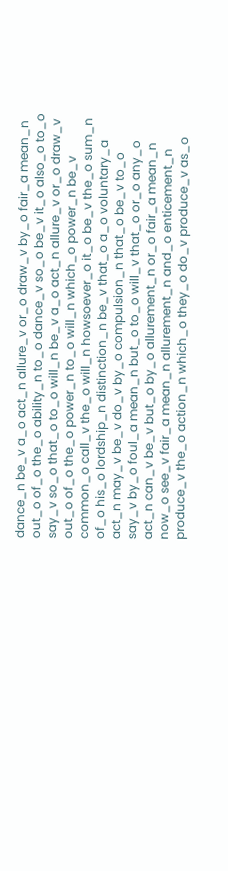dance_n be_v a_o act_n allure_v or_o draw_v by_o fair_a mean_n out_o of_o the_o ability_n to_o dance_v so_o be_v it_o also_o to_o say_v so_o that_o to_o will_n be_v a_o act_n allure_v or_o draw_v out_o of_o the_o power_n to_o will_n which_o power_n be_v common_o call_v the_o will_n howsoever_o it_o be_v the_o sum_n of_o his_o lordship_n distinction_n be_v that_o a_o voluntary_a act_n may_v be_v do_v by_o compulsion_n that_o be_v to_o say_v by_o foul_a mean_n but_o to_o will_v that_o or_o any_o act_n can_v be_v but_o by_o allurement_n or_o fair_a mean_n now_o see_v fair_a mean_n allurement_n and_o enticement_n produce_v the_o action_n which_o they_o do_v produce_v as_o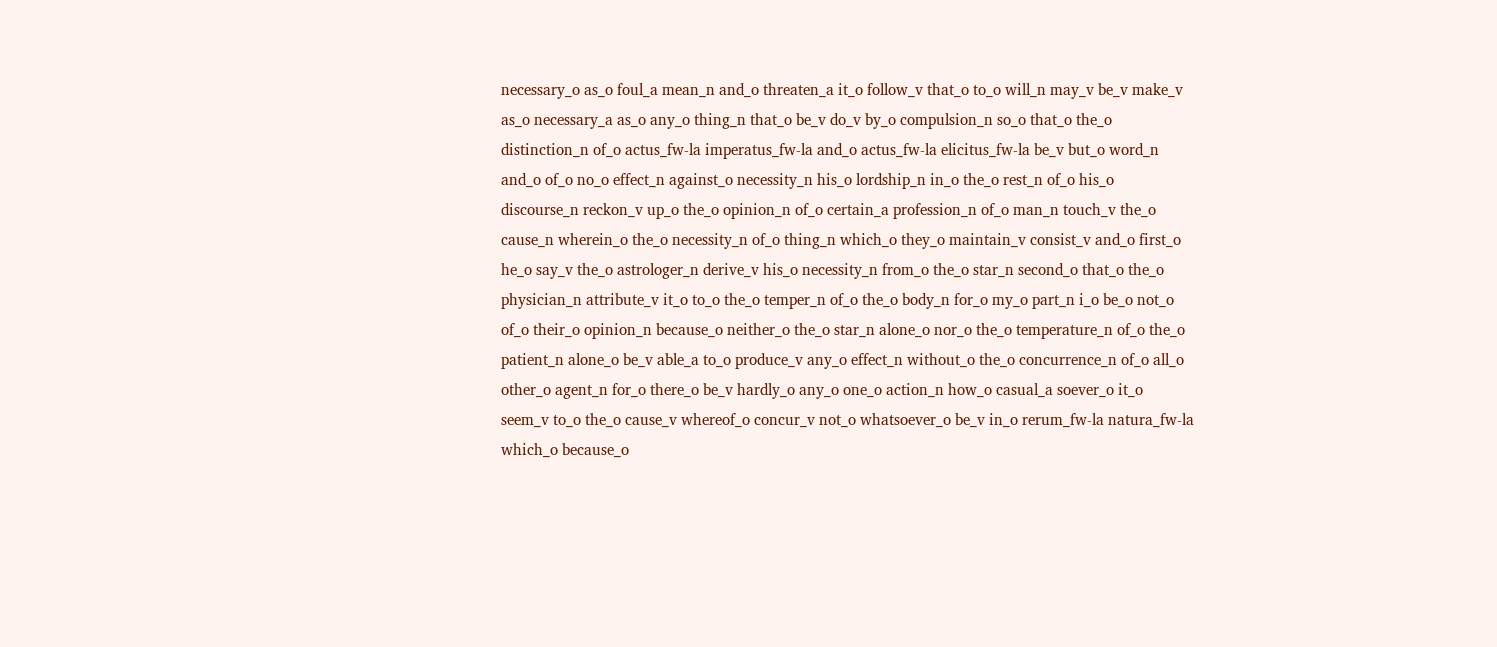necessary_o as_o foul_a mean_n and_o threaten_a it_o follow_v that_o to_o will_n may_v be_v make_v as_o necessary_a as_o any_o thing_n that_o be_v do_v by_o compulsion_n so_o that_o the_o distinction_n of_o actus_fw-la imperatus_fw-la and_o actus_fw-la elicitus_fw-la be_v but_o word_n and_o of_o no_o effect_n against_o necessity_n his_o lordship_n in_o the_o rest_n of_o his_o discourse_n reckon_v up_o the_o opinion_n of_o certain_a profession_n of_o man_n touch_v the_o cause_n wherein_o the_o necessity_n of_o thing_n which_o they_o maintain_v consist_v and_o first_o he_o say_v the_o astrologer_n derive_v his_o necessity_n from_o the_o star_n second_o that_o the_o physician_n attribute_v it_o to_o the_o temper_n of_o the_o body_n for_o my_o part_n i_o be_o not_o of_o their_o opinion_n because_o neither_o the_o star_n alone_o nor_o the_o temperature_n of_o the_o patient_n alone_o be_v able_a to_o produce_v any_o effect_n without_o the_o concurrence_n of_o all_o other_o agent_n for_o there_o be_v hardly_o any_o one_o action_n how_o casual_a soever_o it_o seem_v to_o the_o cause_v whereof_o concur_v not_o whatsoever_o be_v in_o rerum_fw-la natura_fw-la which_o because_o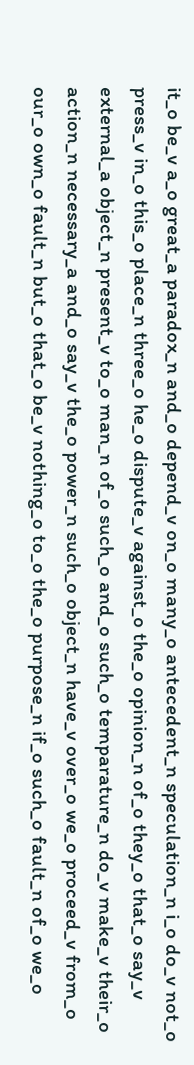it_o be_v a_o great_a paradox_n and_o depend_v on_o many_o antecedent_n speculation_n i_o do_v not_o press_v in_o this_o place_n three_o he_o dispute_v against_o the_o opinion_n of_o they_o that_o say_v external_a object_n present_v to_o man_n of_o such_o and_o such_o temparature_n do_v make_v their_o action_n necessary_a and_o say_v the_o power_n such_o object_n have_v over_o we_o proceed_v from_o our_o own_o fault_n but_o that_o be_v nothing_o to_o the_o purpose_n if_o such_o fault_n of_o we_o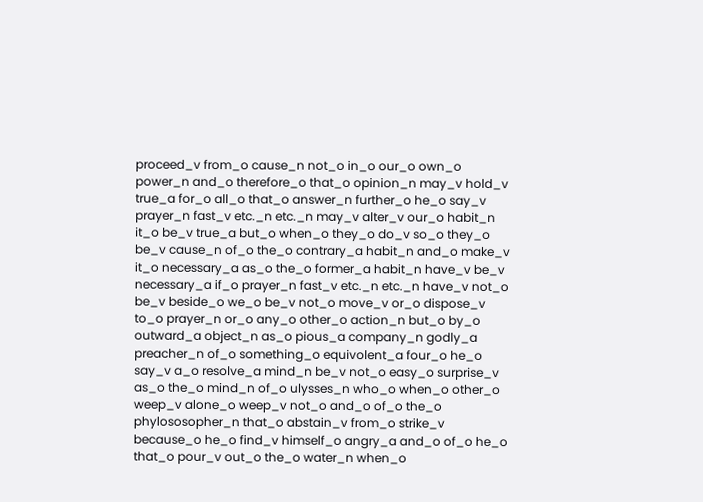proceed_v from_o cause_n not_o in_o our_o own_o power_n and_o therefore_o that_o opinion_n may_v hold_v true_a for_o all_o that_o answer_n further_o he_o say_v prayer_n fast_v etc._n etc._n may_v alter_v our_o habit_n it_o be_v true_a but_o when_o they_o do_v so_o they_o be_v cause_n of_o the_o contrary_a habit_n and_o make_v it_o necessary_a as_o the_o former_a habit_n have_v be_v necessary_a if_o prayer_n fast_v etc._n etc._n have_v not_o be_v beside_o we_o be_v not_o move_v or_o dispose_v to_o prayer_n or_o any_o other_o action_n but_o by_o outward_a object_n as_o pious_a company_n godly_a preacher_n of_o something_o equivolent_a four_o he_o say_v a_o resolve_a mind_n be_v not_o easy_o surprise_v as_o the_o mind_n of_o ulysses_n who_o when_o other_o weep_v alone_o weep_v not_o and_o of_o the_o phylososopher_n that_o abstain_v from_o strike_v because_o he_o find_v himself_o angry_a and_o of_o he_o that_o pour_v out_o the_o water_n when_o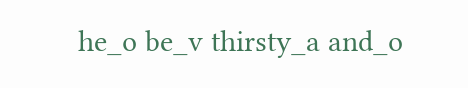he_o be_v thirsty_a and_o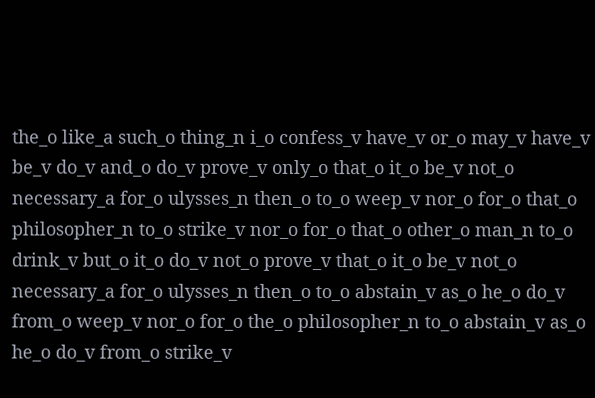the_o like_a such_o thing_n i_o confess_v have_v or_o may_v have_v be_v do_v and_o do_v prove_v only_o that_o it_o be_v not_o necessary_a for_o ulysses_n then_o to_o weep_v nor_o for_o that_o philosopher_n to_o strike_v nor_o for_o that_o other_o man_n to_o drink_v but_o it_o do_v not_o prove_v that_o it_o be_v not_o necessary_a for_o ulysses_n then_o to_o abstain_v as_o he_o do_v from_o weep_v nor_o for_o the_o philosopher_n to_o abstain_v as_o he_o do_v from_o strike_v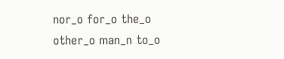nor_o for_o the_o other_o man_n to_o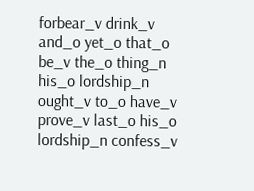forbear_v drink_v and_o yet_o that_o be_v the_o thing_n his_o lordship_n ought_v to_o have_v prove_v last_o his_o lordship_n confess_v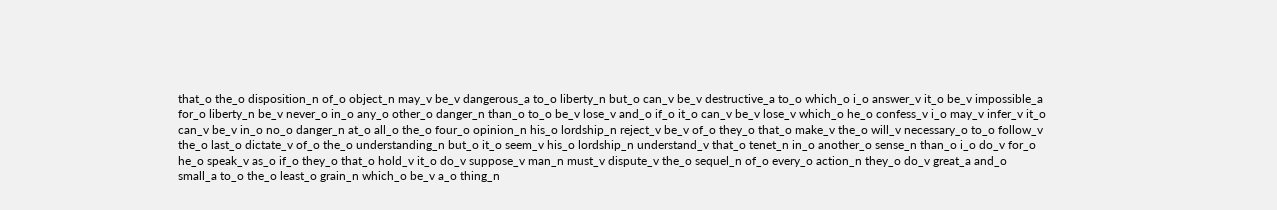that_o the_o disposition_n of_o object_n may_v be_v dangerous_a to_o liberty_n but_o can_v be_v destructive_a to_o which_o i_o answer_v it_o be_v impossible_a for_o liberty_n be_v never_o in_o any_o other_o danger_n than_o to_o be_v lose_v and_o if_o it_o can_v be_v lose_v which_o he_o confess_v i_o may_v infer_v it_o can_v be_v in_o no_o danger_n at_o all_o the_o four_o opinion_n his_o lordship_n reject_v be_v of_o they_o that_o make_v the_o will_v necessary_o to_o follow_v the_o last_o dictate_v of_o the_o understanding_n but_o it_o seem_v his_o lordship_n understand_v that_o tenet_n in_o another_o sense_n than_o i_o do_v for_o he_o speak_v as_o if_o they_o that_o hold_v it_o do_v suppose_v man_n must_v dispute_v the_o sequel_n of_o every_o action_n they_o do_v great_a and_o small_a to_o the_o least_o grain_n which_o be_v a_o thing_n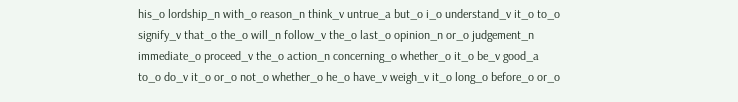his_o lordship_n with_o reason_n think_v untrue_a but_o i_o understand_v it_o to_o signify_v that_o the_o will_n follow_v the_o last_o opinion_n or_o judgement_n immediate_o proceed_v the_o action_n concerning_o whether_o it_o be_v good_a to_o do_v it_o or_o not_o whether_o he_o have_v weigh_v it_o long_o before_o or_o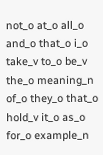not_o at_o all_o and_o that_o i_o take_v to_o be_v the_o meaning_n of_o they_o that_o hold_v it_o as_o for_o example_n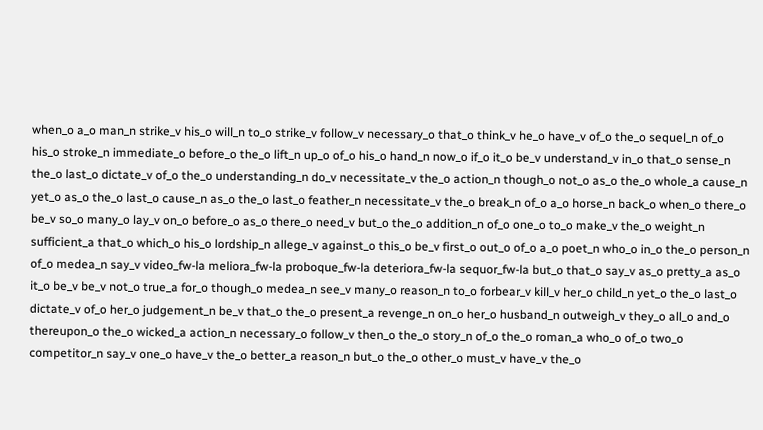when_o a_o man_n strike_v his_o will_n to_o strike_v follow_v necessary_o that_o think_v he_o have_v of_o the_o sequel_n of_o his_o stroke_n immediate_o before_o the_o lift_n up_o of_o his_o hand_n now_o if_o it_o be_v understand_v in_o that_o sense_n the_o last_o dictate_v of_o the_o understanding_n do_v necessitate_v the_o action_n though_o not_o as_o the_o whole_a cause_n yet_o as_o the_o last_o cause_n as_o the_o last_o feather_n necessitate_v the_o break_n of_o a_o horse_n back_o when_o there_o be_v so_o many_o lay_v on_o before_o as_o there_o need_v but_o the_o addition_n of_o one_o to_o make_v the_o weight_n sufficient_a that_o which_o his_o lordship_n allege_v against_o this_o be_v first_o out_o of_o a_o poet_n who_o in_o the_o person_n of_o medea_n say_v video_fw-la meliora_fw-la proboque_fw-la deteriora_fw-la sequor_fw-la but_o that_o say_v as_o pretty_a as_o it_o be_v be_v not_o true_a for_o though_o medea_n see_v many_o reason_n to_o forbear_v kill_v her_o child_n yet_o the_o last_o dictate_v of_o her_o judgement_n be_v that_o the_o present_a revenge_n on_o her_o husband_n outweigh_v they_o all_o and_o thereupon_o the_o wicked_a action_n necessary_o follow_v then_o the_o story_n of_o the_o roman_a who_o of_o two_o competitor_n say_v one_o have_v the_o better_a reason_n but_o the_o other_o must_v have_v the_o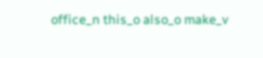office_n this_o also_o make_v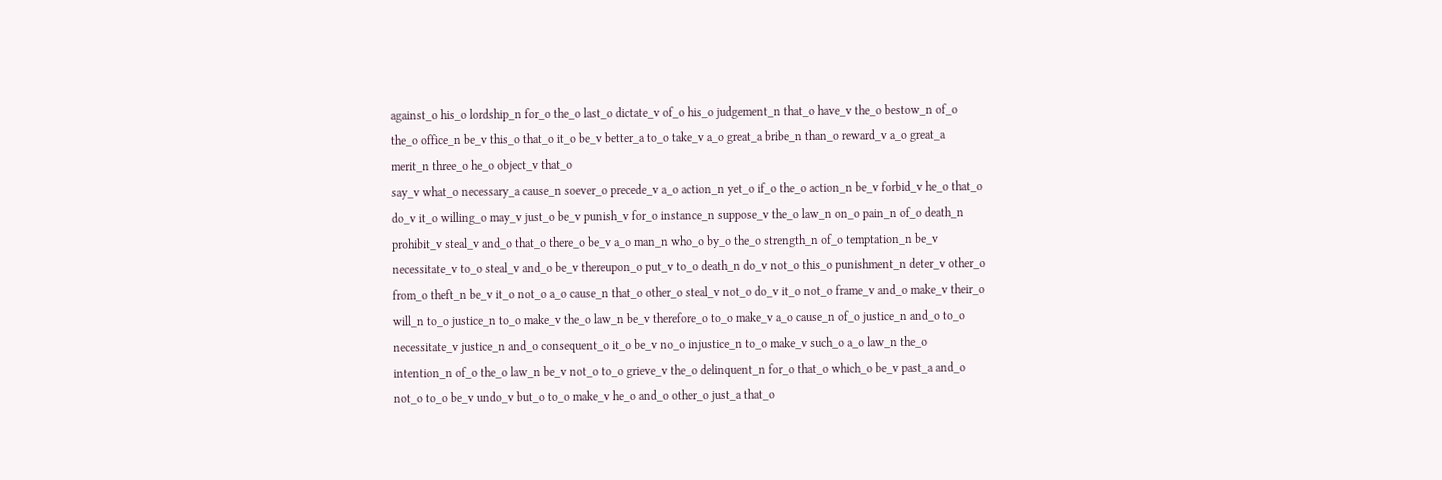against_o his_o lordship_n for_o the_o last_o dictate_v of_o his_o judgement_n that_o have_v the_o bestow_n of_o the_o office_n be_v this_o that_o it_o be_v better_a to_o take_v a_o great_a bribe_n than_o reward_v a_o great_a merit_n three_o he_o object_v that_o
say_v what_o necessary_a cause_n soever_o precede_v a_o action_n yet_o if_o the_o action_n be_v forbid_v he_o that_o do_v it_o willing_o may_v just_o be_v punish_v for_o instance_n suppose_v the_o law_n on_o pain_n of_o death_n prohibit_v steal_v and_o that_o there_o be_v a_o man_n who_o by_o the_o strength_n of_o temptation_n be_v necessitate_v to_o steal_v and_o be_v thereupon_o put_v to_o death_n do_v not_o this_o punishment_n deter_v other_o from_o theft_n be_v it_o not_o a_o cause_n that_o other_o steal_v not_o do_v it_o not_o frame_v and_o make_v their_o will_n to_o justice_n to_o make_v the_o law_n be_v therefore_o to_o make_v a_o cause_n of_o justice_n and_o to_o necessitate_v justice_n and_o consequent_o it_o be_v no_o injustice_n to_o make_v such_o a_o law_n the_o intention_n of_o the_o law_n be_v not_o to_o grieve_v the_o delinquent_n for_o that_o which_o be_v past_a and_o not_o to_o be_v undo_v but_o to_o make_v he_o and_o other_o just_a that_o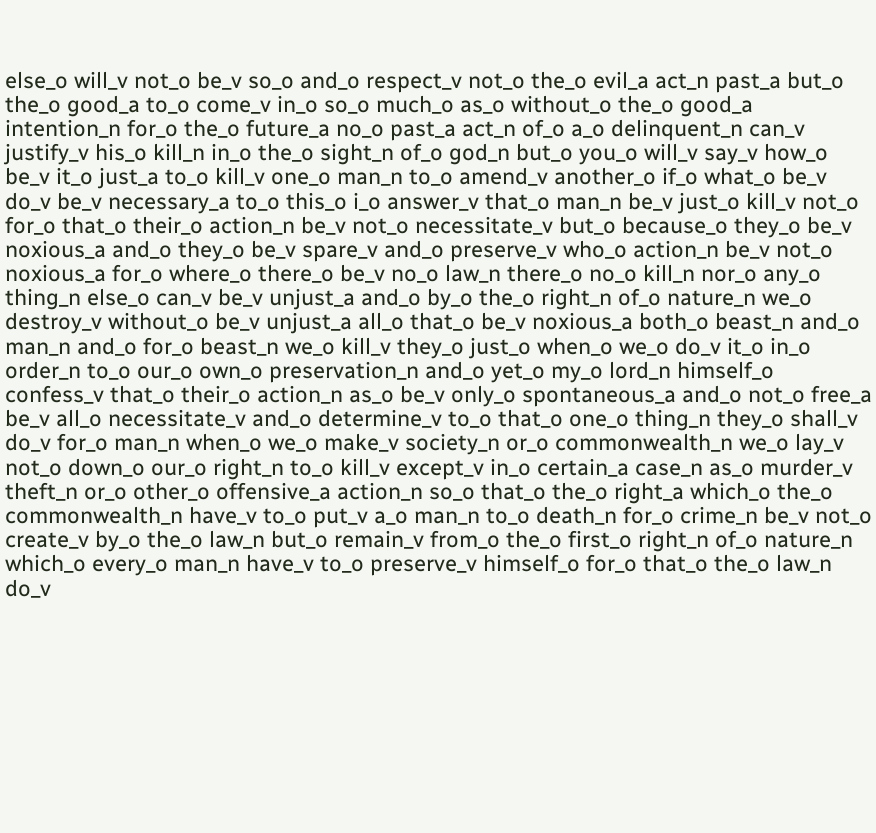else_o will_v not_o be_v so_o and_o respect_v not_o the_o evil_a act_n past_a but_o the_o good_a to_o come_v in_o so_o much_o as_o without_o the_o good_a intention_n for_o the_o future_a no_o past_a act_n of_o a_o delinquent_n can_v justify_v his_o kill_n in_o the_o sight_n of_o god_n but_o you_o will_v say_v how_o be_v it_o just_a to_o kill_v one_o man_n to_o amend_v another_o if_o what_o be_v do_v be_v necessary_a to_o this_o i_o answer_v that_o man_n be_v just_o kill_v not_o for_o that_o their_o action_n be_v not_o necessitate_v but_o because_o they_o be_v noxious_a and_o they_o be_v spare_v and_o preserve_v who_o action_n be_v not_o noxious_a for_o where_o there_o be_v no_o law_n there_o no_o kill_n nor_o any_o thing_n else_o can_v be_v unjust_a and_o by_o the_o right_n of_o nature_n we_o destroy_v without_o be_v unjust_a all_o that_o be_v noxious_a both_o beast_n and_o man_n and_o for_o beast_n we_o kill_v they_o just_o when_o we_o do_v it_o in_o order_n to_o our_o own_o preservation_n and_o yet_o my_o lord_n himself_o confess_v that_o their_o action_n as_o be_v only_o spontaneous_a and_o not_o free_a be_v all_o necessitate_v and_o determine_v to_o that_o one_o thing_n they_o shall_v do_v for_o man_n when_o we_o make_v society_n or_o commonwealth_n we_o lay_v not_o down_o our_o right_n to_o kill_v except_v in_o certain_a case_n as_o murder_v theft_n or_o other_o offensive_a action_n so_o that_o the_o right_a which_o the_o commonwealth_n have_v to_o put_v a_o man_n to_o death_n for_o crime_n be_v not_o create_v by_o the_o law_n but_o remain_v from_o the_o first_o right_n of_o nature_n which_o every_o man_n have_v to_o preserve_v himself_o for_o that_o the_o law_n do_v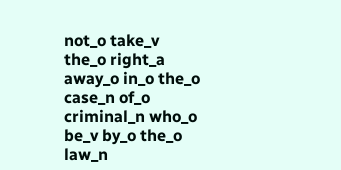not_o take_v the_o right_a away_o in_o the_o case_n of_o criminal_n who_o be_v by_o the_o law_n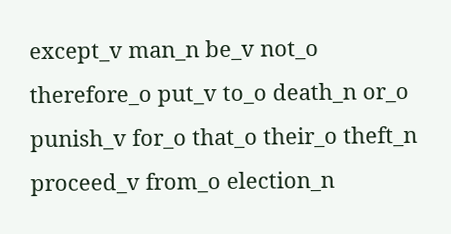except_v man_n be_v not_o therefore_o put_v to_o death_n or_o punish_v for_o that_o their_o theft_n proceed_v from_o election_n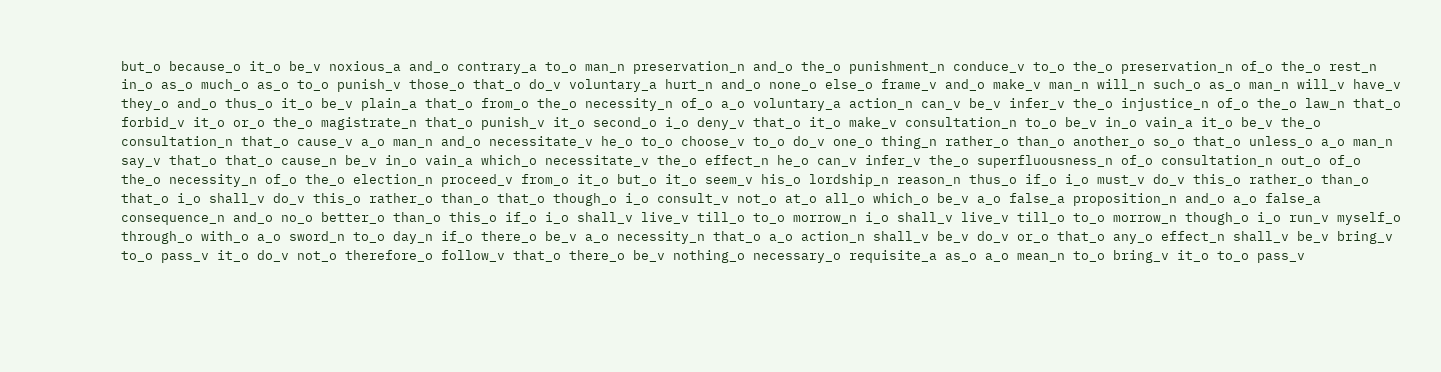but_o because_o it_o be_v noxious_a and_o contrary_a to_o man_n preservation_n and_o the_o punishment_n conduce_v to_o the_o preservation_n of_o the_o rest_n in_o as_o much_o as_o to_o punish_v those_o that_o do_v voluntary_a hurt_n and_o none_o else_o frame_v and_o make_v man_n will_n such_o as_o man_n will_v have_v they_o and_o thus_o it_o be_v plain_a that_o from_o the_o necessity_n of_o a_o voluntary_a action_n can_v be_v infer_v the_o injustice_n of_o the_o law_n that_o forbid_v it_o or_o the_o magistrate_n that_o punish_v it_o second_o i_o deny_v that_o it_o make_v consultation_n to_o be_v in_o vain_a it_o be_v the_o consultation_n that_o cause_v a_o man_n and_o necessitate_v he_o to_o choose_v to_o do_v one_o thing_n rather_o than_o another_o so_o that_o unless_o a_o man_n say_v that_o that_o cause_n be_v in_o vain_a which_o necessitate_v the_o effect_n he_o can_v infer_v the_o superfluousness_n of_o consultation_n out_o of_o the_o necessity_n of_o the_o election_n proceed_v from_o it_o but_o it_o seem_v his_o lordship_n reason_n thus_o if_o i_o must_v do_v this_o rather_o than_o that_o i_o shall_v do_v this_o rather_o than_o that_o though_o i_o consult_v not_o at_o all_o which_o be_v a_o false_a proposition_n and_o a_o false_a consequence_n and_o no_o better_o than_o this_o if_o i_o shall_v live_v till_o to_o morrow_n i_o shall_v live_v till_o to_o morrow_n though_o i_o run_v myself_o through_o with_o a_o sword_n to_o day_n if_o there_o be_v a_o necessity_n that_o a_o action_n shall_v be_v do_v or_o that_o any_o effect_n shall_v be_v bring_v to_o pass_v it_o do_v not_o therefore_o follow_v that_o there_o be_v nothing_o necessary_o requisite_a as_o a_o mean_n to_o bring_v it_o to_o pass_v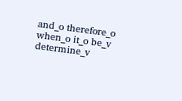and_o therefore_o when_o it_o be_v determine_v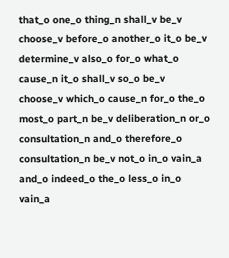that_o one_o thing_n shall_v be_v choose_v before_o another_o it_o be_v determine_v also_o for_o what_o cause_n it_o shall_v so_o be_v choose_v which_o cause_n for_o the_o most_o part_n be_v deliberation_n or_o consultation_n and_o therefore_o consultation_n be_v not_o in_o vain_a and_o indeed_o the_o less_o in_o vain_a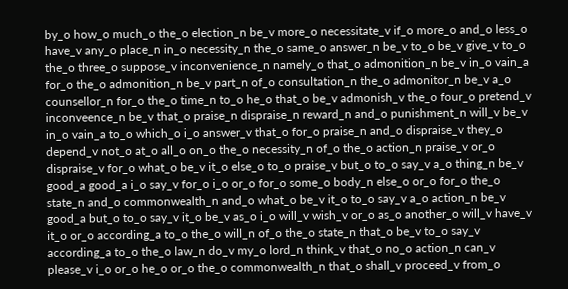by_o how_o much_o the_o election_n be_v more_o necessitate_v if_o more_o and_o less_o have_v any_o place_n in_o necessity_n the_o same_o answer_n be_v to_o be_v give_v to_o the_o three_o suppose_v inconvenience_n namely_o that_o admonition_n be_v in_o vain_a for_o the_o admonition_n be_v part_n of_o consultation_n the_o admonitor_n be_v a_o counsellor_n for_o the_o time_n to_o he_o that_o be_v admonish_v the_o four_o pretend_v inconveence_n be_v that_o praise_n dispraise_n reward_n and_o punishment_n will_v be_v in_o vain_a to_o which_o i_o answer_v that_o for_o praise_n and_o dispraise_v they_o depend_v not_o at_o all_o on_o the_o necessity_n of_o the_o action_n praise_v or_o dispraise_v for_o what_o be_v it_o else_o to_o praise_v but_o to_o say_v a_o thing_n be_v good_a good_a i_o say_v for_o i_o or_o for_o some_o body_n else_o or_o for_o the_o state_n and_o commonwealth_n and_o what_o be_v it_o to_o say_v a_o action_n be_v good_a but_o to_o say_v it_o be_v as_o i_o will_v wish_v or_o as_o another_o will_v have_v it_o or_o according_a to_o the_o will_n of_o the_o state_n that_o be_v to_o say_v according_a to_o the_o law_n do_v my_o lord_n think_v that_o no_o action_n can_v please_v i_o or_o he_o or_o the_o commonwealth_n that_o shall_v proceed_v from_o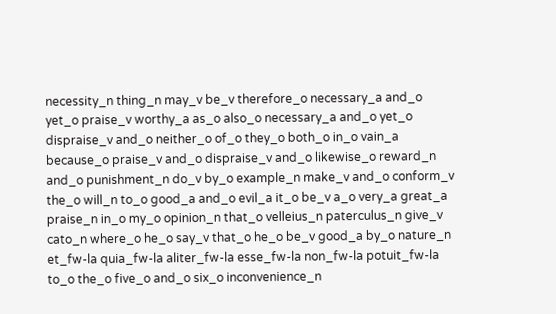necessity_n thing_n may_v be_v therefore_o necessary_a and_o yet_o praise_v worthy_a as_o also_o necessary_a and_o yet_o dispraise_v and_o neither_o of_o they_o both_o in_o vain_a because_o praise_v and_o dispraise_v and_o likewise_o reward_n and_o punishment_n do_v by_o example_n make_v and_o conform_v the_o will_n to_o good_a and_o evil_a it_o be_v a_o very_a great_a praise_n in_o my_o opinion_n that_o velleius_n paterculus_n give_v cato_n where_o he_o say_v that_o he_o be_v good_a by_o nature_n et_fw-la quia_fw-la aliter_fw-la esse_fw-la non_fw-la potuit_fw-la to_o the_o five_o and_o six_o inconvenience_n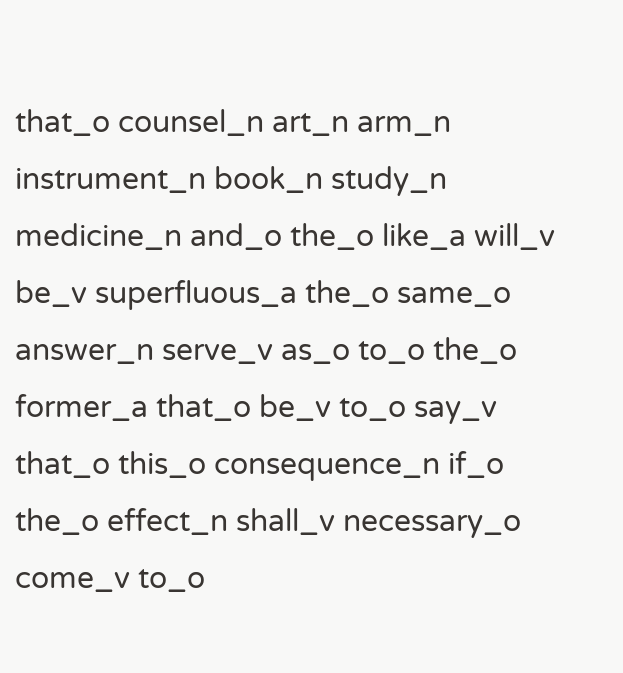that_o counsel_n art_n arm_n instrument_n book_n study_n medicine_n and_o the_o like_a will_v be_v superfluous_a the_o same_o answer_n serve_v as_o to_o the_o former_a that_o be_v to_o say_v that_o this_o consequence_n if_o the_o effect_n shall_v necessary_o come_v to_o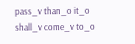pass_v than_o it_o shall_v come_v to_o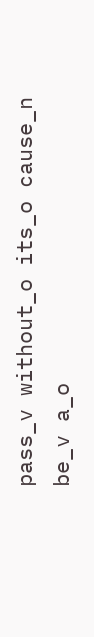pass_v without_o its_o cause_n be_v a_o